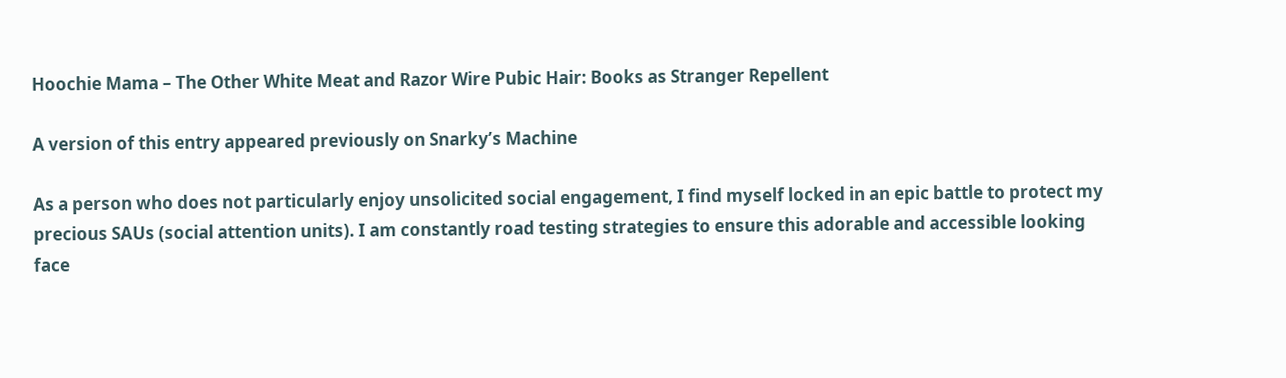Hoochie Mama – The Other White Meat and Razor Wire Pubic Hair: Books as Stranger Repellent

A version of this entry appeared previously on Snarky’s Machine

As a person who does not particularly enjoy unsolicited social engagement, I find myself locked in an epic battle to protect my precious SAUs (social attention units). I am constantly road testing strategies to ensure this adorable and accessible looking face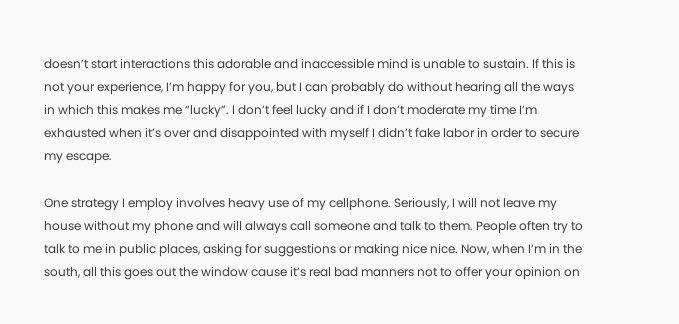doesn’t start interactions this adorable and inaccessible mind is unable to sustain. If this is not your experience, I’m happy for you, but I can probably do without hearing all the ways in which this makes me “lucky”. I don’t feel lucky and if I don’t moderate my time I’m exhausted when it’s over and disappointed with myself I didn’t fake labor in order to secure my escape.

One strategy I employ involves heavy use of my cellphone. Seriously, I will not leave my house without my phone and will always call someone and talk to them. People often try to talk to me in public places, asking for suggestions or making nice nice. Now, when I’m in the south, all this goes out the window cause it’s real bad manners not to offer your opinion on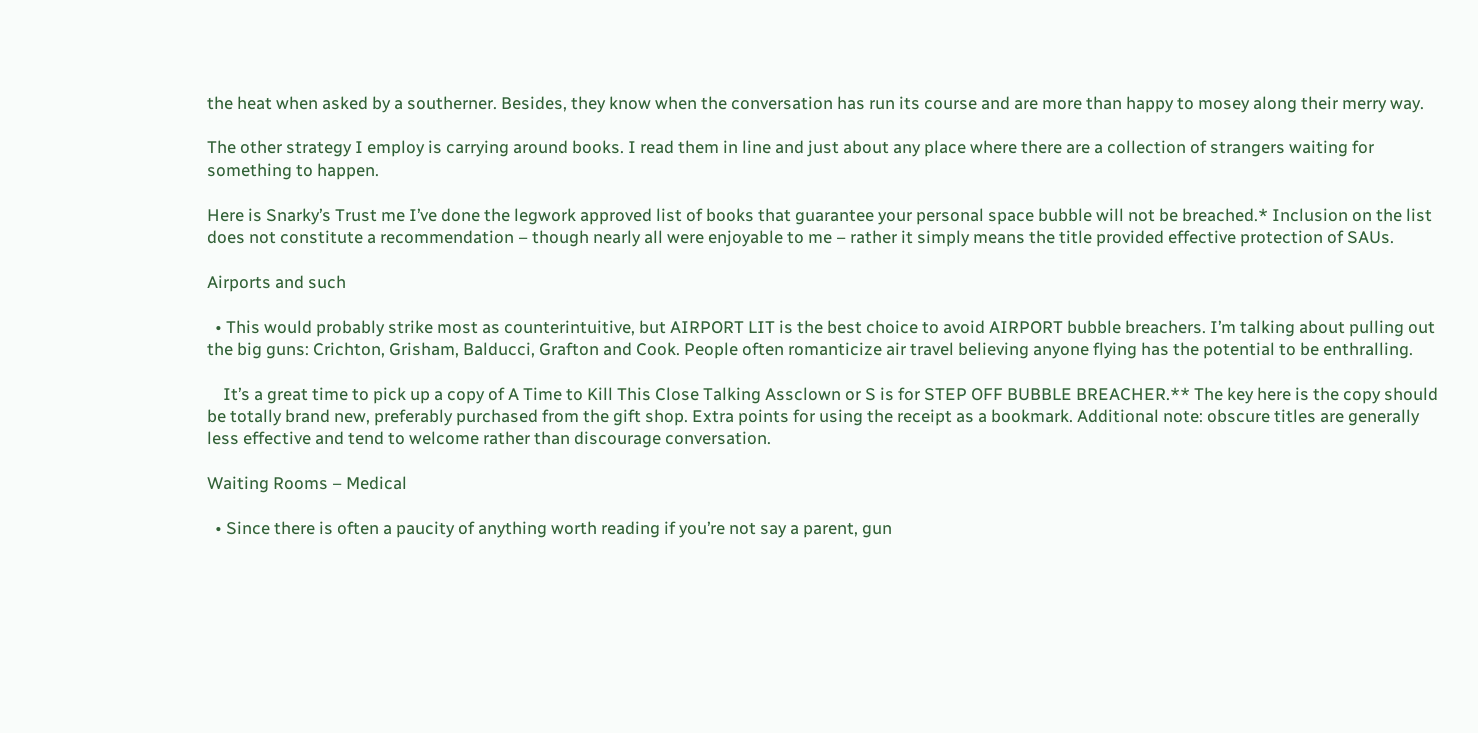the heat when asked by a southerner. Besides, they know when the conversation has run its course and are more than happy to mosey along their merry way.

The other strategy I employ is carrying around books. I read them in line and just about any place where there are a collection of strangers waiting for something to happen.

Here is Snarky’s Trust me I’ve done the legwork approved list of books that guarantee your personal space bubble will not be breached.* Inclusion on the list does not constitute a recommendation – though nearly all were enjoyable to me – rather it simply means the title provided effective protection of SAUs.

Airports and such

  • This would probably strike most as counterintuitive, but AIRPORT LIT is the best choice to avoid AIRPORT bubble breachers. I’m talking about pulling out the big guns: Crichton, Grisham, Balducci, Grafton and Cook. People often romanticize air travel believing anyone flying has the potential to be enthralling.

    It’s a great time to pick up a copy of A Time to Kill This Close Talking Assclown or S is for STEP OFF BUBBLE BREACHER.** The key here is the copy should be totally brand new, preferably purchased from the gift shop. Extra points for using the receipt as a bookmark. Additional note: obscure titles are generally less effective and tend to welcome rather than discourage conversation.

Waiting Rooms – Medical

  • Since there is often a paucity of anything worth reading if you’re not say a parent, gun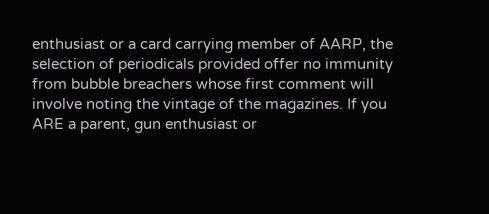enthusiast or a card carrying member of AARP, the selection of periodicals provided offer no immunity from bubble breachers whose first comment will involve noting the vintage of the magazines. If you ARE a parent, gun enthusiast or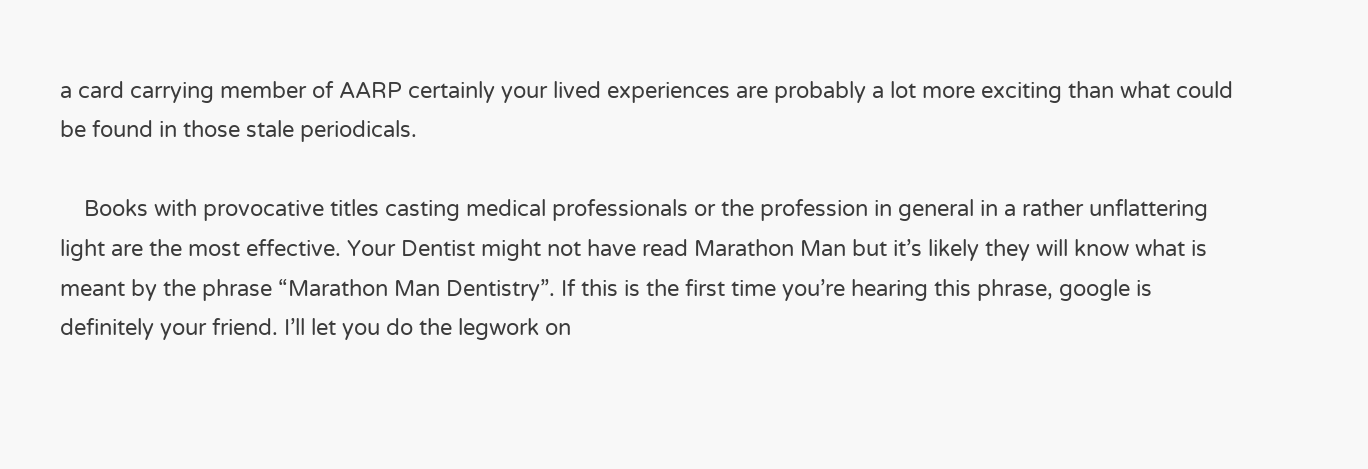a card carrying member of AARP certainly your lived experiences are probably a lot more exciting than what could be found in those stale periodicals.

    Books with provocative titles casting medical professionals or the profession in general in a rather unflattering light are the most effective. Your Dentist might not have read Marathon Man but it’s likely they will know what is meant by the phrase “Marathon Man Dentistry”. If this is the first time you’re hearing this phrase, google is definitely your friend. I’ll let you do the legwork on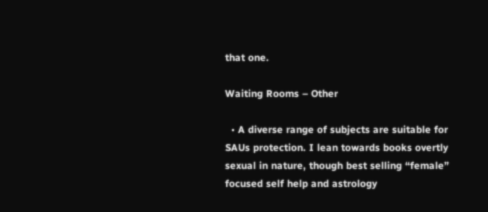that one.

Waiting Rooms – Other

  • A diverse range of subjects are suitable for SAUs protection. I lean towards books overtly sexual in nature, though best selling “female” focused self help and astrology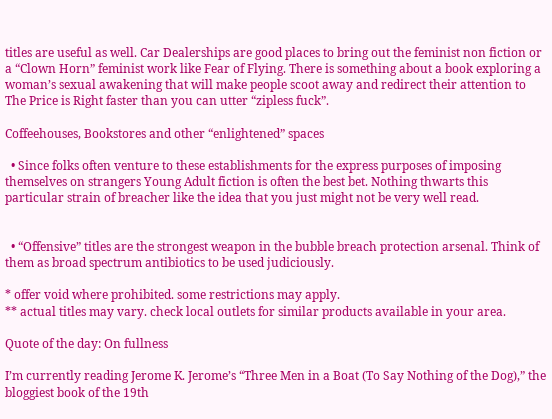titles are useful as well. Car Dealerships are good places to bring out the feminist non fiction or a “Clown Horn” feminist work like Fear of Flying. There is something about a book exploring a woman’s sexual awakening that will make people scoot away and redirect their attention to The Price is Right faster than you can utter “zipless fuck”.

Coffeehouses, Bookstores and other “enlightened” spaces

  • Since folks often venture to these establishments for the express purposes of imposing themselves on strangers Young Adult fiction is often the best bet. Nothing thwarts this particular strain of breacher like the idea that you just might not be very well read.


  • “Offensive” titles are the strongest weapon in the bubble breach protection arsenal. Think of them as broad spectrum antibiotics to be used judiciously.

* offer void where prohibited. some restrictions may apply.
** actual titles may vary. check local outlets for similar products available in your area.

Quote of the day: On fullness

I’m currently reading Jerome K. Jerome’s “Three Men in a Boat (To Say Nothing of the Dog),” the bloggiest book of the 19th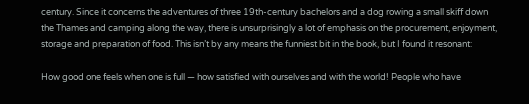century. Since it concerns the adventures of three 19th-century bachelors and a dog rowing a small skiff down the Thames and camping along the way, there is unsurprisingly a lot of emphasis on the procurement, enjoyment, storage and preparation of food. This isn’t by any means the funniest bit in the book, but I found it resonant:

How good one feels when one is full — how satisfied with ourselves and with the world! People who have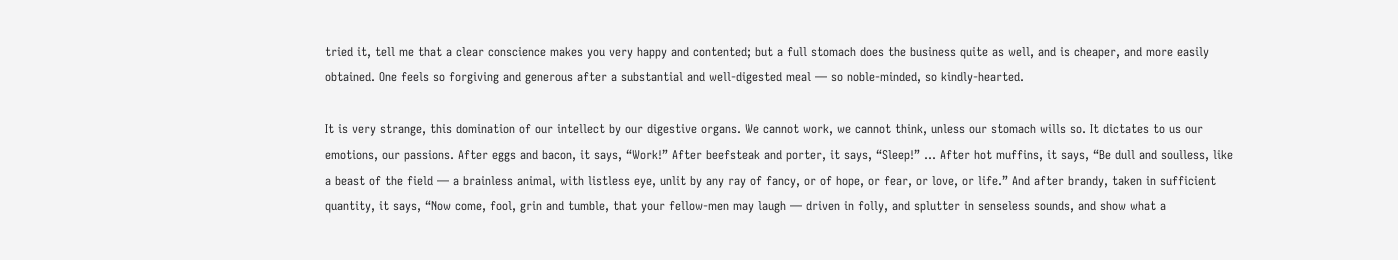tried it, tell me that a clear conscience makes you very happy and contented; but a full stomach does the business quite as well, and is cheaper, and more easily obtained. One feels so forgiving and generous after a substantial and well-digested meal — so noble-minded, so kindly-hearted.

It is very strange, this domination of our intellect by our digestive organs. We cannot work, we cannot think, unless our stomach wills so. It dictates to us our emotions, our passions. After eggs and bacon, it says, “Work!” After beefsteak and porter, it says, “Sleep!” … After hot muffins, it says, “Be dull and soulless, like a beast of the field — a brainless animal, with listless eye, unlit by any ray of fancy, or of hope, or fear, or love, or life.” And after brandy, taken in sufficient quantity, it says, “Now come, fool, grin and tumble, that your fellow-men may laugh — driven in folly, and splutter in senseless sounds, and show what a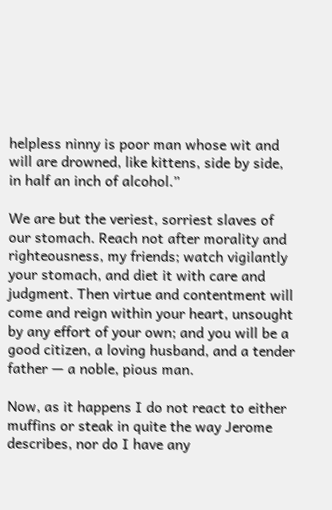helpless ninny is poor man whose wit and will are drowned, like kittens, side by side, in half an inch of alcohol.”

We are but the veriest, sorriest slaves of our stomach. Reach not after morality and righteousness, my friends; watch vigilantly your stomach, and diet it with care and judgment. Then virtue and contentment will come and reign within your heart, unsought by any effort of your own; and you will be a good citizen, a loving husband, and a tender father — a noble, pious man.

Now, as it happens I do not react to either muffins or steak in quite the way Jerome describes, nor do I have any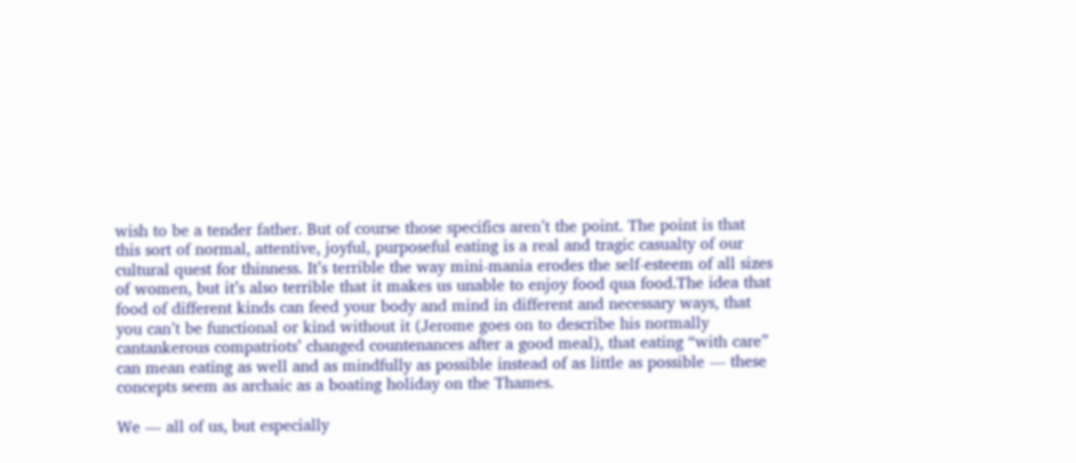wish to be a tender father. But of course those specifics aren’t the point. The point is that this sort of normal, attentive, joyful, purposeful eating is a real and tragic casualty of our cultural quest for thinness. It’s terrible the way mini-mania erodes the self-esteem of all sizes of women, but it’s also terrible that it makes us unable to enjoy food qua food.The idea that food of different kinds can feed your body and mind in different and necessary ways, that you can’t be functional or kind without it (Jerome goes on to describe his normally cantankerous compatriots’ changed countenances after a good meal), that eating “with care” can mean eating as well and as mindfully as possible instead of as little as possible — these concepts seem as archaic as a boating holiday on the Thames.

We — all of us, but especially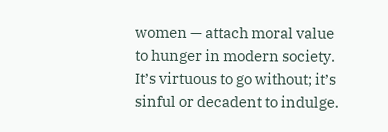women — attach moral value to hunger in modern society. It’s virtuous to go without; it’s sinful or decadent to indulge.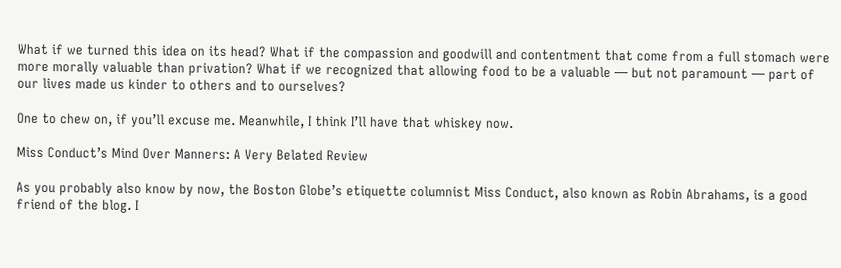What if we turned this idea on its head? What if the compassion and goodwill and contentment that come from a full stomach were more morally valuable than privation? What if we recognized that allowing food to be a valuable — but not paramount — part of our lives made us kinder to others and to ourselves?

One to chew on, if you’ll excuse me. Meanwhile, I think I’ll have that whiskey now.

Miss Conduct’s Mind Over Manners: A Very Belated Review

As you probably also know by now, the Boston Globe’s etiquette columnist Miss Conduct, also known as Robin Abrahams, is a good friend of the blog. I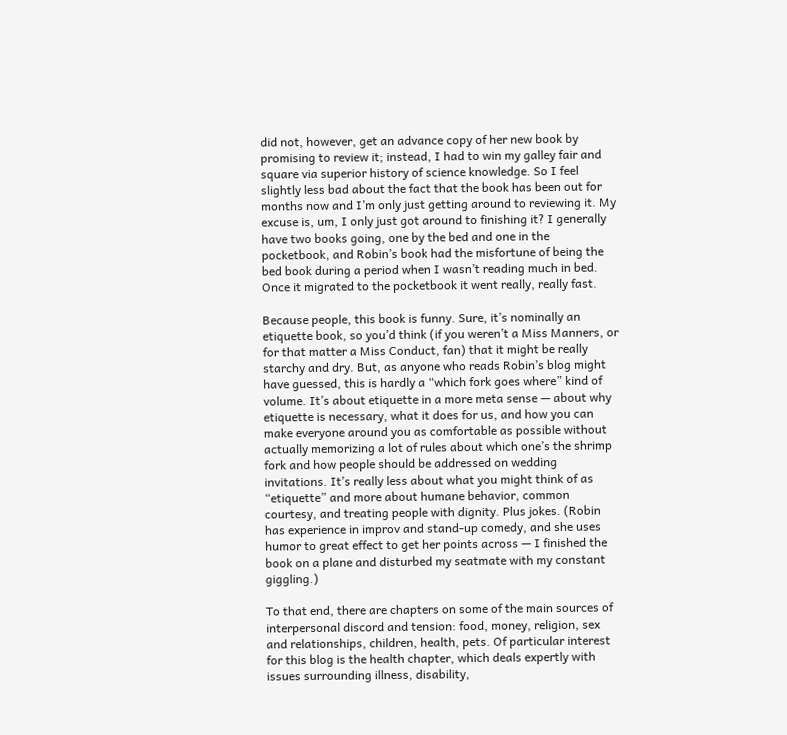did not, however, get an advance copy of her new book by promising to review it; instead, I had to win my galley fair and square via superior history of science knowledge. So I feel slightly less bad about the fact that the book has been out for months now and I’m only just getting around to reviewing it. My excuse is, um, I only just got around to finishing it? I generally have two books going, one by the bed and one in the pocketbook, and Robin’s book had the misfortune of being the bed book during a period when I wasn’t reading much in bed. Once it migrated to the pocketbook it went really, really fast.

Because people, this book is funny. Sure, it’s nominally an etiquette book, so you’d think (if you weren’t a Miss Manners, or for that matter a Miss Conduct, fan) that it might be really starchy and dry. But, as anyone who reads Robin’s blog might have guessed, this is hardly a “which fork goes where” kind of volume. It’s about etiquette in a more meta sense — about why etiquette is necessary, what it does for us, and how you can make everyone around you as comfortable as possible without actually memorizing a lot of rules about which one’s the shrimp fork and how people should be addressed on wedding invitations. It’s really less about what you might think of as “etiquette” and more about humane behavior, common courtesy, and treating people with dignity. Plus jokes. (Robin has experience in improv and stand-up comedy, and she uses humor to great effect to get her points across — I finished the book on a plane and disturbed my seatmate with my constant giggling.)

To that end, there are chapters on some of the main sources of interpersonal discord and tension: food, money, religion, sex and relationships, children, health, pets. Of particular interest for this blog is the health chapter, which deals expertly with issues surrounding illness, disability,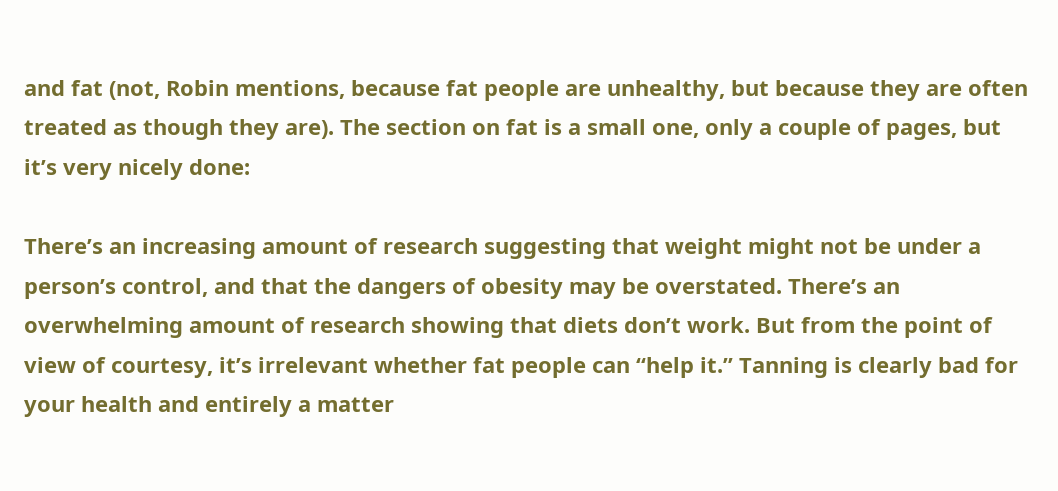and fat (not, Robin mentions, because fat people are unhealthy, but because they are often treated as though they are). The section on fat is a small one, only a couple of pages, but it’s very nicely done:

There’s an increasing amount of research suggesting that weight might not be under a person’s control, and that the dangers of obesity may be overstated. There’s an overwhelming amount of research showing that diets don’t work. But from the point of view of courtesy, it’s irrelevant whether fat people can “help it.” Tanning is clearly bad for your health and entirely a matter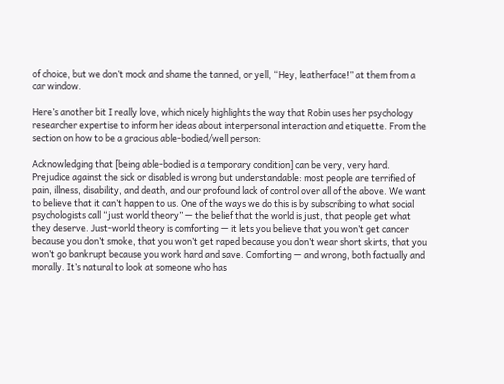of choice, but we don’t mock and shame the tanned, or yell, “Hey, leatherface!” at them from a car window.

Here’s another bit I really love, which nicely highlights the way that Robin uses her psychology researcher expertise to inform her ideas about interpersonal interaction and etiquette. From the section on how to be a gracious able-bodied/well person:

Acknowledging that [being able-bodied is a temporary condition] can be very, very hard. Prejudice against the sick or disabled is wrong but understandable: most people are terrified of pain, illness, disability, and death, and our profound lack of control over all of the above. We want to believe that it can’t happen to us. One of the ways we do this is by subscribing to what social psychologists call “just world theory” — the belief that the world is just, that people get what they deserve. Just-world theory is comforting — it lets you believe that you won’t get cancer because you don’t smoke, that you won’t get raped because you don’t wear short skirts, that you won’t go bankrupt because you work hard and save. Comforting — and wrong, both factually and morally. It’s natural to look at someone who has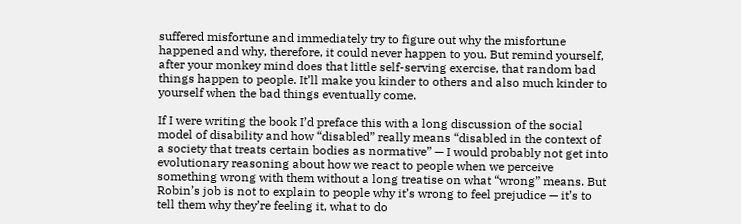suffered misfortune and immediately try to figure out why the misfortune happened and why, therefore, it could never happen to you. But remind yourself, after your monkey mind does that little self-serving exercise, that random bad things happen to people. It’ll make you kinder to others and also much kinder to yourself when the bad things eventually come.

If I were writing the book I’d preface this with a long discussion of the social model of disability and how “disabled” really means “disabled in the context of a society that treats certain bodies as normative” — I would probably not get into evolutionary reasoning about how we react to people when we perceive something wrong with them without a long treatise on what “wrong” means. But Robin’s job is not to explain to people why it’s wrong to feel prejudice — it’s to tell them why they’re feeling it, what to do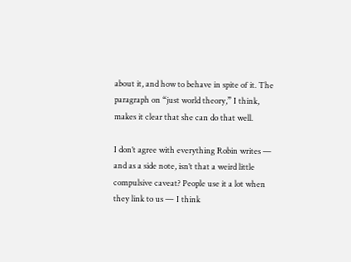about it, and how to behave in spite of it. The paragraph on “just world theory,” I think, makes it clear that she can do that well.

I don’t agree with everything Robin writes — and as a side note, isn’t that a weird little compulsive caveat? People use it a lot when they link to us — I think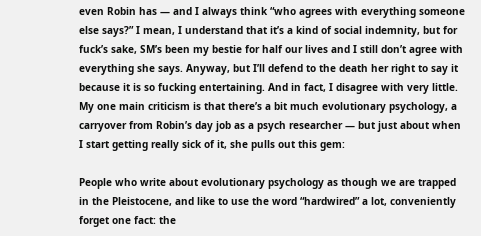even Robin has — and I always think “who agrees with everything someone else says?” I mean, I understand that it’s a kind of social indemnity, but for fuck’s sake, SM’s been my bestie for half our lives and I still don’t agree with everything she says. Anyway, but I’ll defend to the death her right to say it because it is so fucking entertaining. And in fact, I disagree with very little. My one main criticism is that there’s a bit much evolutionary psychology, a carryover from Robin’s day job as a psych researcher — but just about when I start getting really sick of it, she pulls out this gem:

People who write about evolutionary psychology as though we are trapped in the Pleistocene, and like to use the word “hardwired” a lot, conveniently forget one fact: the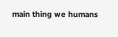main thing we humans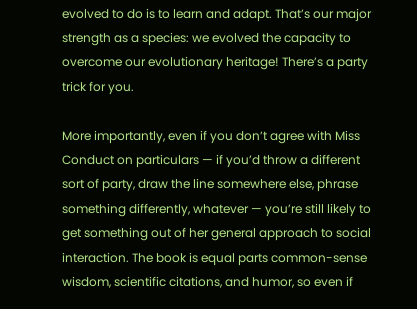evolved to do is to learn and adapt. That’s our major strength as a species: we evolved the capacity to overcome our evolutionary heritage! There’s a party trick for you.

More importantly, even if you don’t agree with Miss Conduct on particulars — if you’d throw a different sort of party, draw the line somewhere else, phrase something differently, whatever — you’re still likely to get something out of her general approach to social interaction. The book is equal parts common-sense wisdom, scientific citations, and humor, so even if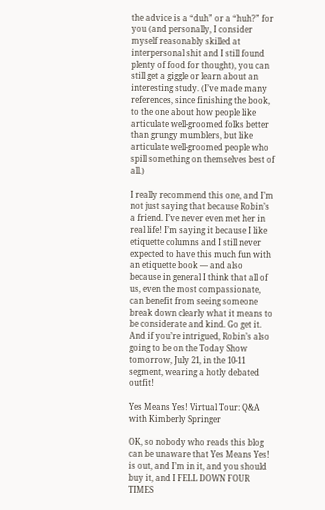the advice is a “duh” or a “huh?” for you (and personally, I consider myself reasonably skilled at interpersonal shit and I still found plenty of food for thought), you can still get a giggle or learn about an interesting study. (I’ve made many references, since finishing the book, to the one about how people like articulate well-groomed folks better than grungy mumblers, but like articulate well-groomed people who spill something on themselves best of all.)

I really recommend this one, and I’m not just saying that because Robin’s a friend. I’ve never even met her in real life! I’m saying it because I like etiquette columns and I still never expected to have this much fun with an etiquette book — and also because in general I think that all of us, even the most compassionate, can benefit from seeing someone break down clearly what it means to be considerate and kind. Go get it. And if you’re intrigued, Robin’s also going to be on the Today Show tomorrow, July 21, in the 10-11 segment, wearing a hotly debated outfit!

Yes Means Yes! Virtual Tour: Q&A with Kimberly Springer

OK, so nobody who reads this blog can be unaware that Yes Means Yes! is out, and I’m in it, and you should buy it, and I FELL DOWN FOUR TIMES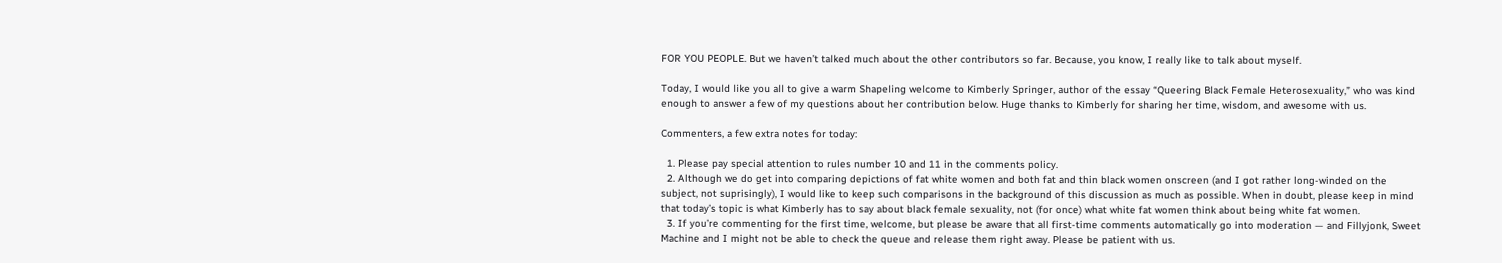FOR YOU PEOPLE. But we haven’t talked much about the other contributors so far. Because, you know, I really like to talk about myself.

Today, I would like you all to give a warm Shapeling welcome to Kimberly Springer, author of the essay “Queering Black Female Heterosexuality,” who was kind enough to answer a few of my questions about her contribution below. Huge thanks to Kimberly for sharing her time, wisdom, and awesome with us.

Commenters, a few extra notes for today:

  1. Please pay special attention to rules number 10 and 11 in the comments policy.
  2. Although we do get into comparing depictions of fat white women and both fat and thin black women onscreen (and I got rather long-winded on the subject, not suprisingly), I would like to keep such comparisons in the background of this discussion as much as possible. When in doubt, please keep in mind that today’s topic is what Kimberly has to say about black female sexuality, not (for once) what white fat women think about being white fat women.
  3. If you’re commenting for the first time, welcome, but please be aware that all first-time comments automatically go into moderation — and Fillyjonk, Sweet Machine and I might not be able to check the queue and release them right away. Please be patient with us.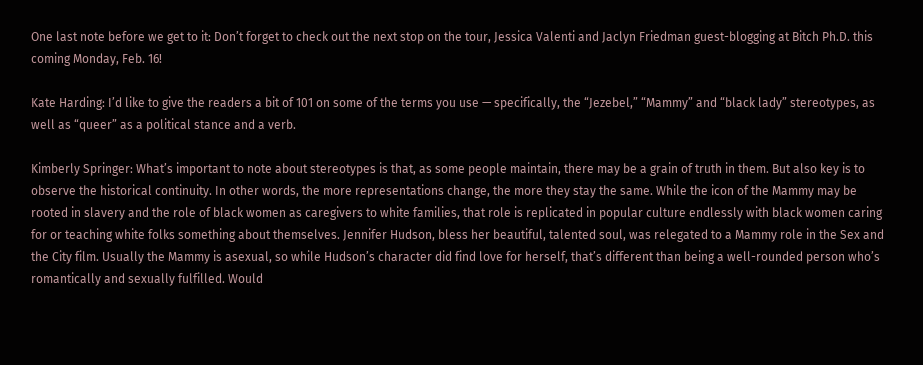One last note before we get to it: Don’t forget to check out the next stop on the tour, Jessica Valenti and Jaclyn Friedman guest-blogging at Bitch Ph.D. this coming Monday, Feb. 16!

Kate Harding: I’d like to give the readers a bit of 101 on some of the terms you use — specifically, the “Jezebel,” “Mammy” and “black lady” stereotypes, as well as “queer” as a political stance and a verb.

Kimberly Springer: What’s important to note about stereotypes is that, as some people maintain, there may be a grain of truth in them. But also key is to observe the historical continuity. In other words, the more representations change, the more they stay the same. While the icon of the Mammy may be rooted in slavery and the role of black women as caregivers to white families, that role is replicated in popular culture endlessly with black women caring for or teaching white folks something about themselves. Jennifer Hudson, bless her beautiful, talented soul, was relegated to a Mammy role in the Sex and the City film. Usually the Mammy is asexual, so while Hudson’s character did find love for herself, that’s different than being a well-rounded person who’s romantically and sexually fulfilled. Would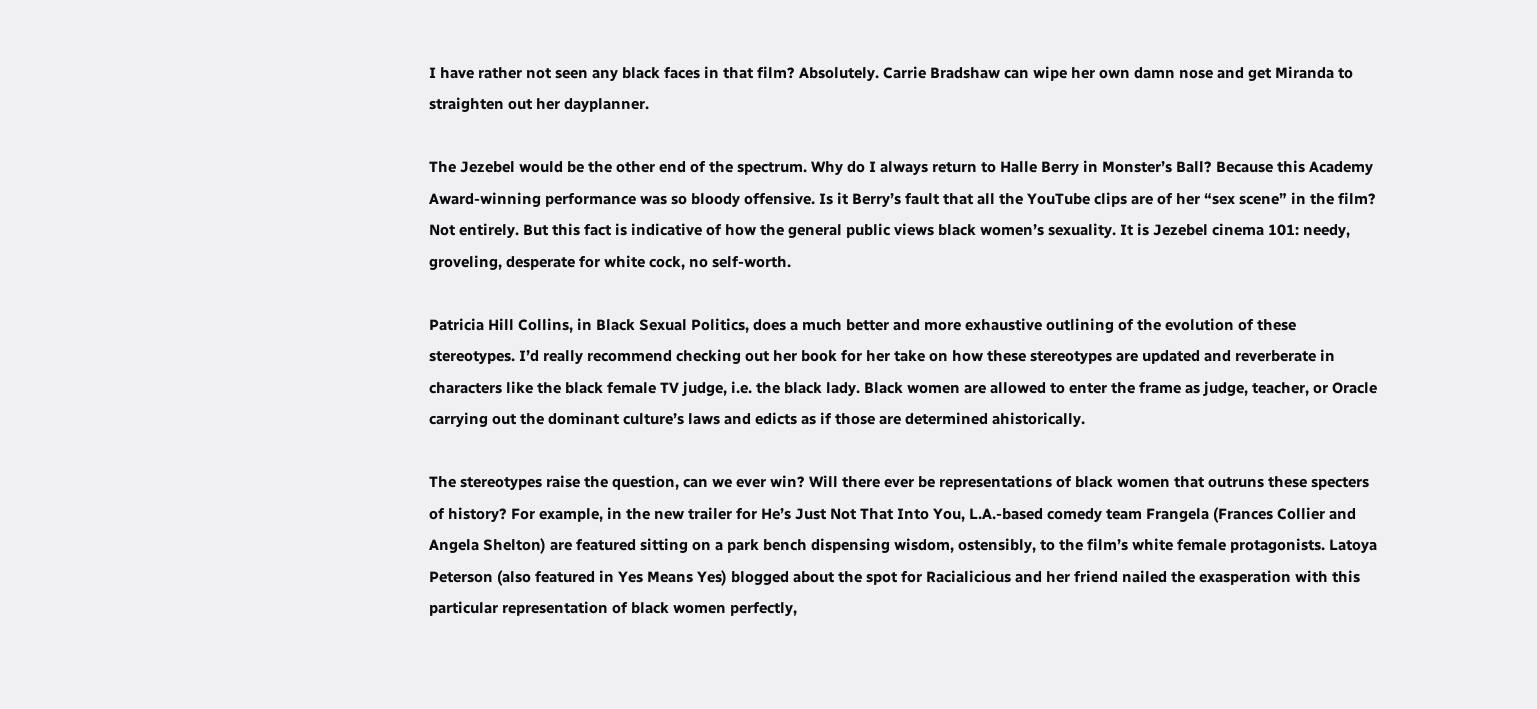I have rather not seen any black faces in that film? Absolutely. Carrie Bradshaw can wipe her own damn nose and get Miranda to straighten out her dayplanner.

The Jezebel would be the other end of the spectrum. Why do I always return to Halle Berry in Monster’s Ball? Because this Academy Award-winning performance was so bloody offensive. Is it Berry’s fault that all the YouTube clips are of her “sex scene” in the film? Not entirely. But this fact is indicative of how the general public views black women’s sexuality. It is Jezebel cinema 101: needy, groveling, desperate for white cock, no self-worth.

Patricia Hill Collins, in Black Sexual Politics, does a much better and more exhaustive outlining of the evolution of these stereotypes. I’d really recommend checking out her book for her take on how these stereotypes are updated and reverberate in characters like the black female TV judge, i.e. the black lady. Black women are allowed to enter the frame as judge, teacher, or Oracle carrying out the dominant culture’s laws and edicts as if those are determined ahistorically.

The stereotypes raise the question, can we ever win? Will there ever be representations of black women that outruns these specters of history? For example, in the new trailer for He’s Just Not That Into You, L.A.-based comedy team Frangela (Frances Collier and Angela Shelton) are featured sitting on a park bench dispensing wisdom, ostensibly, to the film’s white female protagonists. Latoya Peterson (also featured in Yes Means Yes) blogged about the spot for Racialicious and her friend nailed the exasperation with this particular representation of black women perfectly,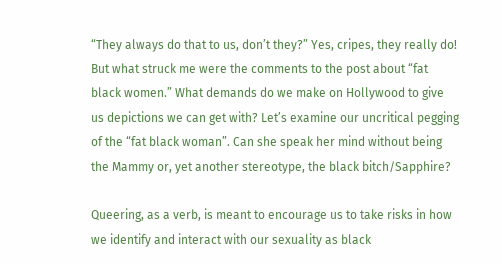“They always do that to us, don’t they?” Yes, cripes, they really do! But what struck me were the comments to the post about “fat black women.” What demands do we make on Hollywood to give us depictions we can get with? Let’s examine our uncritical pegging of the “fat black woman”. Can she speak her mind without being the Mammy or, yet another stereotype, the black bitch/Sapphire?

Queering, as a verb, is meant to encourage us to take risks in how we identify and interact with our sexuality as black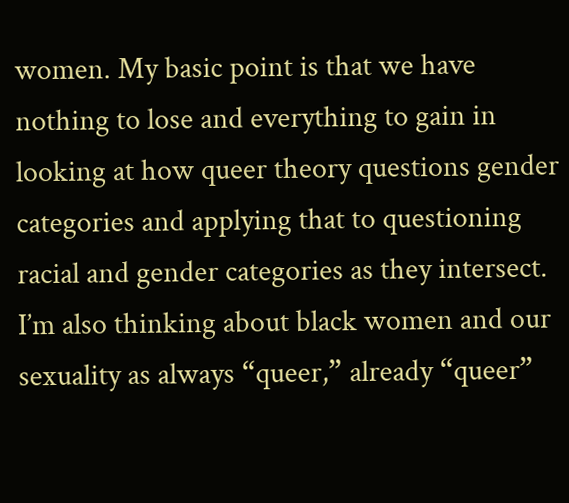women. My basic point is that we have nothing to lose and everything to gain in looking at how queer theory questions gender categories and applying that to questioning racial and gender categories as they intersect. I’m also thinking about black women and our sexuality as always “queer,” already “queer”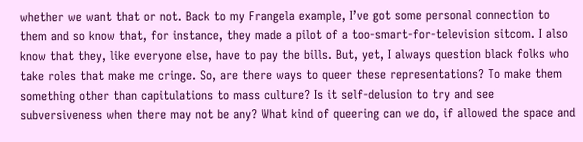whether we want that or not. Back to my Frangela example, I’ve got some personal connection to them and so know that, for instance, they made a pilot of a too-smart-for-television sitcom. I also know that they, like everyone else, have to pay the bills. But, yet, I always question black folks who take roles that make me cringe. So, are there ways to queer these representations? To make them something other than capitulations to mass culture? Is it self-delusion to try and see subversiveness when there may not be any? What kind of queering can we do, if allowed the space and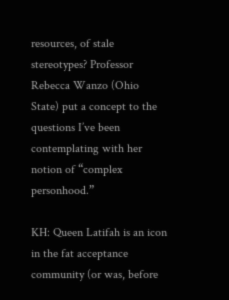resources, of stale stereotypes? Professor Rebecca Wanzo (Ohio State) put a concept to the questions I’ve been contemplating with her notion of “complex personhood.”

KH: Queen Latifah is an icon in the fat acceptance community (or was, before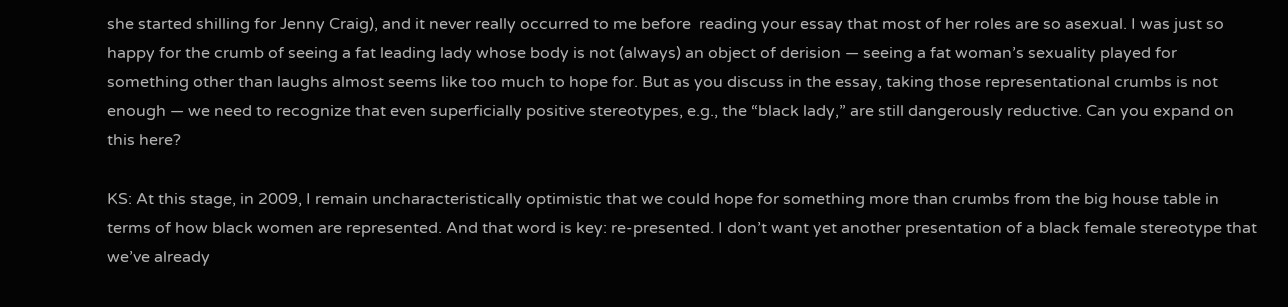she started shilling for Jenny Craig), and it never really occurred to me before  reading your essay that most of her roles are so asexual. I was just so happy for the crumb of seeing a fat leading lady whose body is not (always) an object of derision — seeing a fat woman’s sexuality played for something other than laughs almost seems like too much to hope for. But as you discuss in the essay, taking those representational crumbs is not enough — we need to recognize that even superficially positive stereotypes, e.g., the “black lady,” are still dangerously reductive. Can you expand on this here?

KS: At this stage, in 2009, I remain uncharacteristically optimistic that we could hope for something more than crumbs from the big house table in terms of how black women are represented. And that word is key: re-presented. I don’t want yet another presentation of a black female stereotype that we’ve already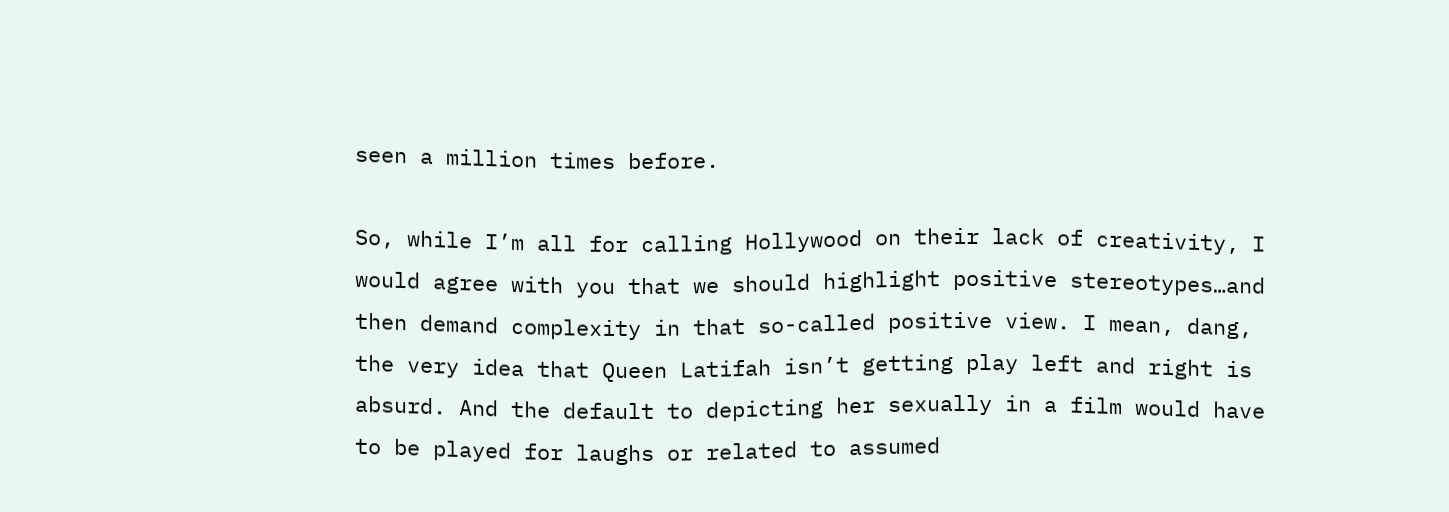seen a million times before.

So, while I’m all for calling Hollywood on their lack of creativity, I would agree with you that we should highlight positive stereotypes…and then demand complexity in that so-called positive view. I mean, dang, the very idea that Queen Latifah isn’t getting play left and right is absurd. And the default to depicting her sexually in a film would have to be played for laughs or related to assumed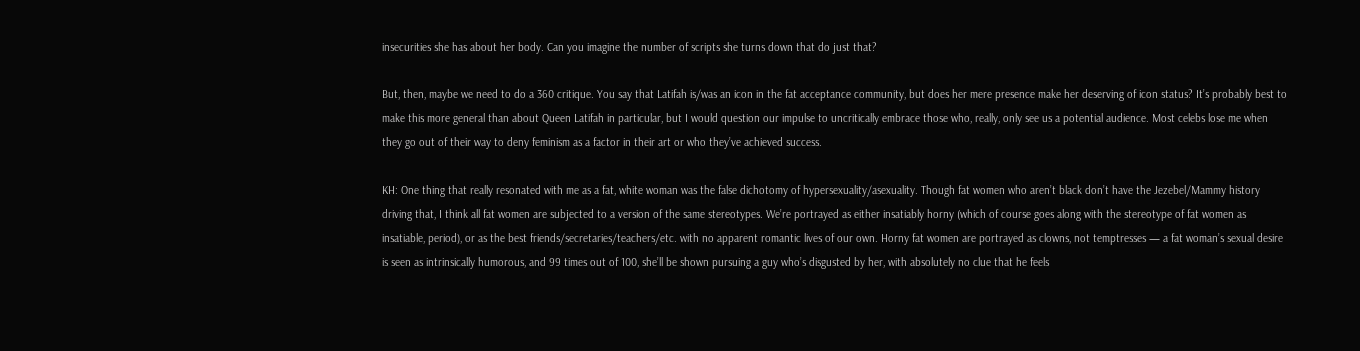insecurities she has about her body. Can you imagine the number of scripts she turns down that do just that?

But, then, maybe we need to do a 360 critique. You say that Latifah is/was an icon in the fat acceptance community, but does her mere presence make her deserving of icon status? It’s probably best to make this more general than about Queen Latifah in particular, but I would question our impulse to uncritically embrace those who, really, only see us a potential audience. Most celebs lose me when they go out of their way to deny feminism as a factor in their art or who they’ve achieved success.

KH: One thing that really resonated with me as a fat, white woman was the false dichotomy of hypersexuality/asexuality. Though fat women who aren’t black don’t have the Jezebel/Mammy history driving that, I think all fat women are subjected to a version of the same stereotypes. We’re portrayed as either insatiably horny (which of course goes along with the stereotype of fat women as insatiable, period), or as the best friends/secretaries/teachers/etc. with no apparent romantic lives of our own. Horny fat women are portrayed as clowns, not temptresses — a fat woman’s sexual desire is seen as intrinsically humorous, and 99 times out of 100, she’ll be shown pursuing a guy who’s disgusted by her, with absolutely no clue that he feels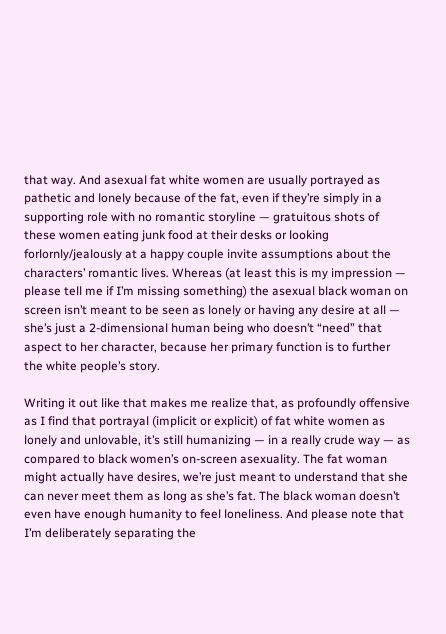that way. And asexual fat white women are usually portrayed as pathetic and lonely because of the fat, even if they’re simply in a supporting role with no romantic storyline — gratuitous shots of these women eating junk food at their desks or looking forlornly/jealously at a happy couple invite assumptions about the characters’ romantic lives. Whereas (at least this is my impression — please tell me if I’m missing something) the asexual black woman on screen isn’t meant to be seen as lonely or having any desire at all — she’s just a 2-dimensional human being who doesn’t “need” that aspect to her character, because her primary function is to further the white people’s story.

Writing it out like that makes me realize that, as profoundly offensive as I find that portrayal (implicit or explicit) of fat white women as lonely and unlovable, it’s still humanizing — in a really crude way — as compared to black women’s on-screen asexuality. The fat woman might actually have desires, we’re just meant to understand that she can never meet them as long as she’s fat. The black woman doesn’t even have enough humanity to feel loneliness. And please note that I’m deliberately separating the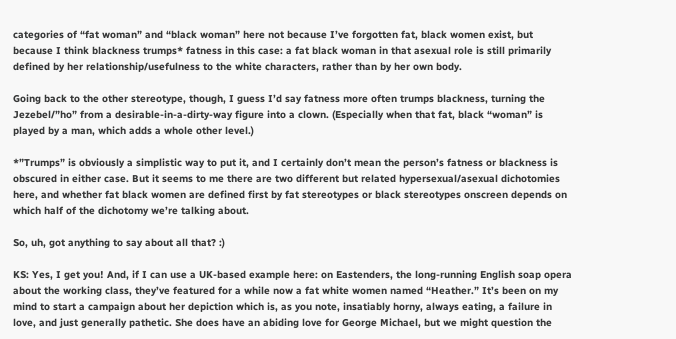categories of “fat woman” and “black woman” here not because I’ve forgotten fat, black women exist, but because I think blackness trumps* fatness in this case: a fat black woman in that asexual role is still primarily defined by her relationship/usefulness to the white characters, rather than by her own body.

Going back to the other stereotype, though, I guess I’d say fatness more often trumps blackness, turning the Jezebel/”ho” from a desirable-in-a-dirty-way figure into a clown. (Especially when that fat, black “woman” is played by a man, which adds a whole other level.)

*”Trumps” is obviously a simplistic way to put it, and I certainly don’t mean the person’s fatness or blackness is obscured in either case. But it seems to me there are two different but related hypersexual/asexual dichotomies here, and whether fat black women are defined first by fat stereotypes or black stereotypes onscreen depends on which half of the dichotomy we’re talking about.

So, uh, got anything to say about all that? :)

KS: Yes, I get you! And, if I can use a UK-based example here: on Eastenders, the long-running English soap opera about the working class, they’ve featured for a while now a fat white women named “Heather.” It’s been on my mind to start a campaign about her depiction which is, as you note, insatiably horny, always eating, a failure in love, and just generally pathetic. She does have an abiding love for George Michael, but we might question the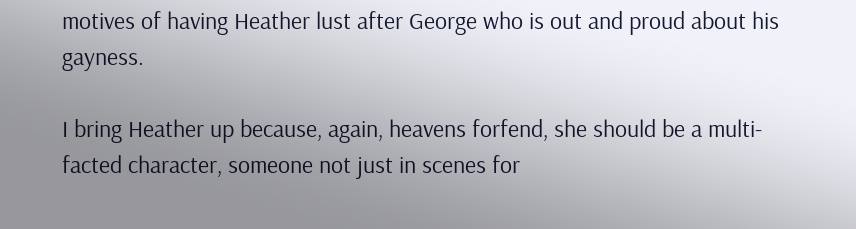motives of having Heather lust after George who is out and proud about his gayness.

I bring Heather up because, again, heavens forfend, she should be a multi-facted character, someone not just in scenes for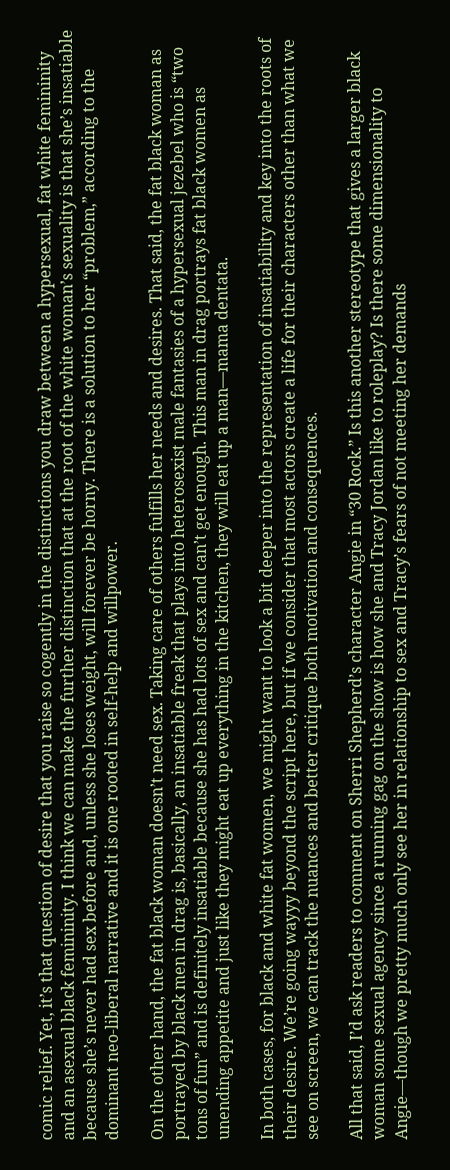comic relief. Yet, it’s that question of desire that you raise so cogently in the distinctions you draw between a hypersexual, fat white femininity and an asexual black femininity. I think we can make the further distinction that at the root of the white woman’s sexuality is that she’s insatiable because she’s never had sex before and, unless she loses weight, will forever be horny. There is a solution to her “problem,” according to the dominant neo-liberal narrative and it is one rooted in self-help and willpower.

On the other hand, the fat black woman doesn’t need sex. Taking care of others fulfills her needs and desires. That said, the fat black woman as portrayed by black men in drag is, basically, an insatiable freak that plays into heterosexist male fantasies of a hypersexual jezebel who is “two tons of fun” and is definitely insatiable because she has had lots of sex and can’t get enough. This man in drag portrays fat black women as unending appetite and just like they might eat up everything in the kitchen, they will eat up a man—mama dentata.

In both cases, for black and white fat women, we might want to look a bit deeper into the representation of insatiability and key into the roots of their desire. We’re going wayyy beyond the script here, but if we consider that most actors create a life for their characters other than what we see on screen, we can track the nuances and better critique both motivation and consequences.

All that said, I’d ask readers to comment on Sherri Shepherd’s character Angie in “30 Rock.” Is this another stereotype that gives a larger black woman some sexual agency since a running gag on the show is how she and Tracy Jordan like to roleplay? Is there some dimensionality to Angie—though we pretty much only see her in relationship to sex and Tracy’s fears of not meeting her demands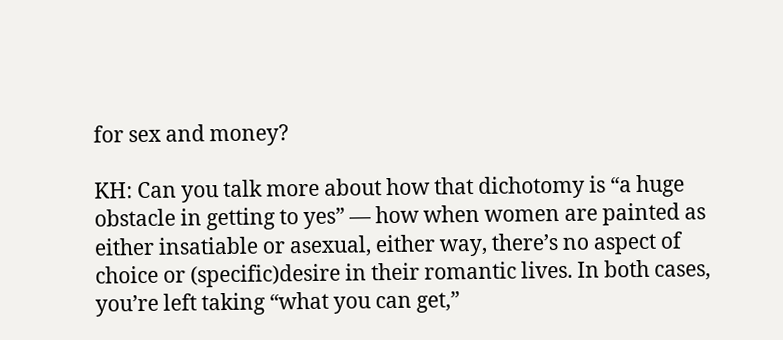for sex and money?

KH: Can you talk more about how that dichotomy is “a huge obstacle in getting to yes” — how when women are painted as either insatiable or asexual, either way, there’s no aspect of choice or (specific)desire in their romantic lives. In both cases, you’re left taking “what you can get,”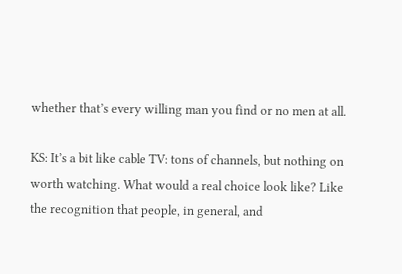whether that’s every willing man you find or no men at all.

KS: It’s a bit like cable TV: tons of channels, but nothing on worth watching. What would a real choice look like? Like the recognition that people, in general, and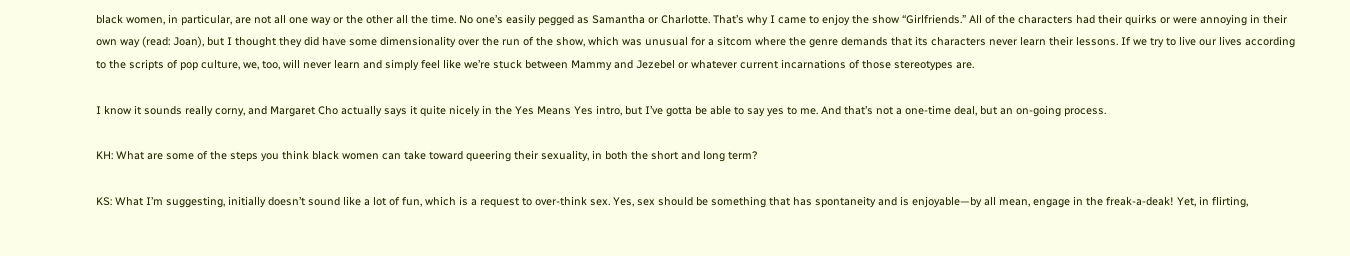black women, in particular, are not all one way or the other all the time. No one’s easily pegged as Samantha or Charlotte. That’s why I came to enjoy the show “Girlfriends.” All of the characters had their quirks or were annoying in their own way (read: Joan), but I thought they did have some dimensionality over the run of the show, which was unusual for a sitcom where the genre demands that its characters never learn their lessons. If we try to live our lives according to the scripts of pop culture, we, too, will never learn and simply feel like we’re stuck between Mammy and Jezebel or whatever current incarnations of those stereotypes are.

I know it sounds really corny, and Margaret Cho actually says it quite nicely in the Yes Means Yes intro, but I’ve gotta be able to say yes to me. And that’s not a one-time deal, but an on-going process.

KH: What are some of the steps you think black women can take toward queering their sexuality, in both the short and long term?

KS: What I’m suggesting, initially doesn’t sound like a lot of fun, which is a request to over-think sex. Yes, sex should be something that has spontaneity and is enjoyable—by all mean, engage in the freak-a-deak! Yet, in flirting,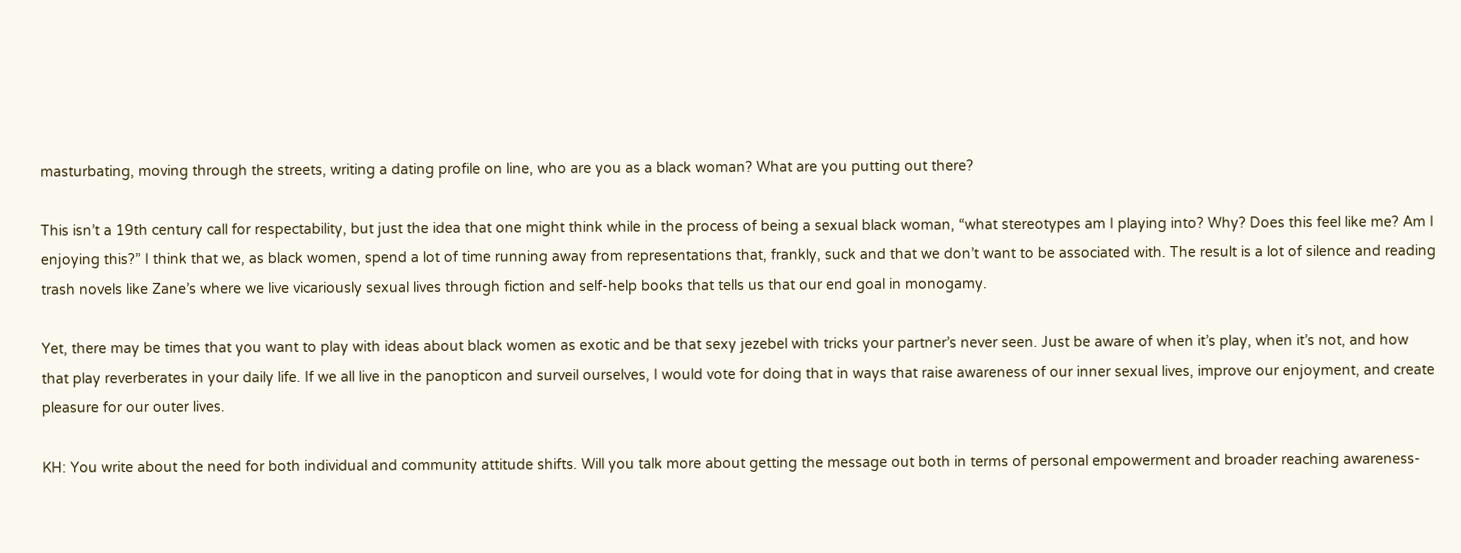masturbating, moving through the streets, writing a dating profile on line, who are you as a black woman? What are you putting out there?

This isn’t a 19th century call for respectability, but just the idea that one might think while in the process of being a sexual black woman, “what stereotypes am I playing into? Why? Does this feel like me? Am I enjoying this?” I think that we, as black women, spend a lot of time running away from representations that, frankly, suck and that we don’t want to be associated with. The result is a lot of silence and reading trash novels like Zane’s where we live vicariously sexual lives through fiction and self-help books that tells us that our end goal in monogamy.

Yet, there may be times that you want to play with ideas about black women as exotic and be that sexy jezebel with tricks your partner’s never seen. Just be aware of when it’s play, when it’s not, and how that play reverberates in your daily life. If we all live in the panopticon and surveil ourselves, I would vote for doing that in ways that raise awareness of our inner sexual lives, improve our enjoyment, and create pleasure for our outer lives.

KH: You write about the need for both individual and community attitude shifts. Will you talk more about getting the message out both in terms of personal empowerment and broader reaching awareness-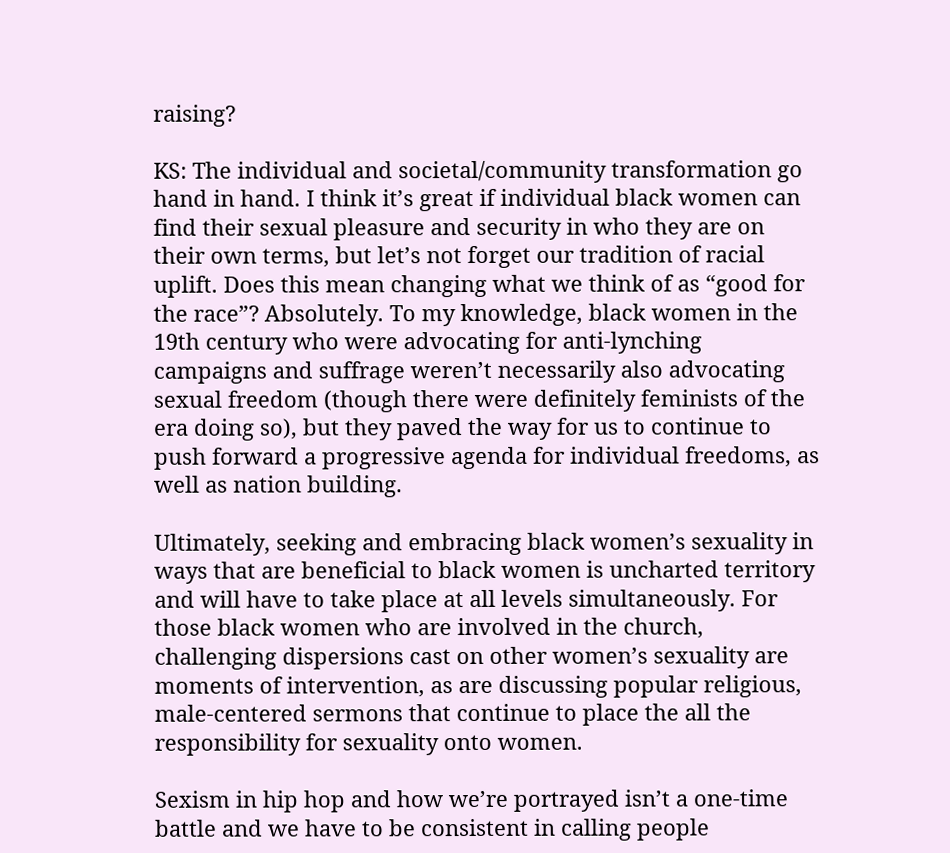raising?

KS: The individual and societal/community transformation go hand in hand. I think it’s great if individual black women can find their sexual pleasure and security in who they are on their own terms, but let’s not forget our tradition of racial uplift. Does this mean changing what we think of as “good for the race”? Absolutely. To my knowledge, black women in the 19th century who were advocating for anti-lynching campaigns and suffrage weren’t necessarily also advocating sexual freedom (though there were definitely feminists of the era doing so), but they paved the way for us to continue to push forward a progressive agenda for individual freedoms, as well as nation building.

Ultimately, seeking and embracing black women’s sexuality in ways that are beneficial to black women is uncharted territory and will have to take place at all levels simultaneously. For those black women who are involved in the church, challenging dispersions cast on other women’s sexuality are moments of intervention, as are discussing popular religious, male-centered sermons that continue to place the all the responsibility for sexuality onto women.

Sexism in hip hop and how we’re portrayed isn’t a one-time battle and we have to be consistent in calling people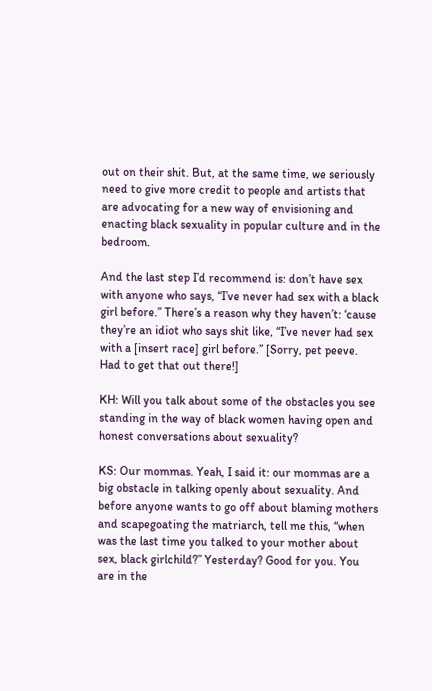out on their shit. But, at the same time, we seriously need to give more credit to people and artists that are advocating for a new way of envisioning and enacting black sexuality in popular culture and in the bedroom.

And the last step I’d recommend is: don’t have sex with anyone who says, “I’ve never had sex with a black girl before.” There’s a reason why they haven’t: ‘cause they’re an idiot who says shit like, “I’ve never had sex with a [insert race] girl before.” [Sorry, pet peeve. Had to get that out there!]

KH: Will you talk about some of the obstacles you see standing in the way of black women having open and honest conversations about sexuality?

KS: Our mommas. Yeah, I said it: our mommas are a big obstacle in talking openly about sexuality. And before anyone wants to go off about blaming mothers and scapegoating the matriarch, tell me this, “when was the last time you talked to your mother about sex, black girlchild?” Yesterday? Good for you. You are in the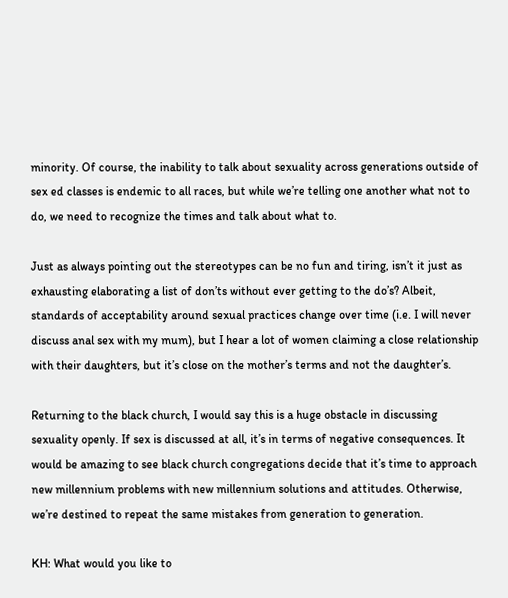minority. Of course, the inability to talk about sexuality across generations outside of sex ed classes is endemic to all races, but while we’re telling one another what not to do, we need to recognize the times and talk about what to.

Just as always pointing out the stereotypes can be no fun and tiring, isn’t it just as exhausting elaborating a list of don’ts without ever getting to the do’s? Albeit, standards of acceptability around sexual practices change over time (i.e. I will never discuss anal sex with my mum), but I hear a lot of women claiming a close relationship with their daughters, but it’s close on the mother’s terms and not the daughter’s.

Returning to the black church, I would say this is a huge obstacle in discussing sexuality openly. If sex is discussed at all, it’s in terms of negative consequences. It would be amazing to see black church congregations decide that it’s time to approach new millennium problems with new millennium solutions and attitudes. Otherwise, we’re destined to repeat the same mistakes from generation to generation.

KH: What would you like to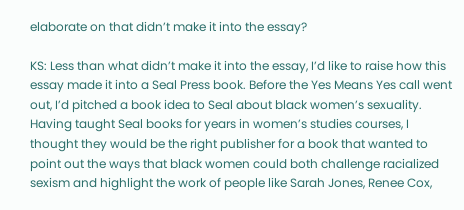elaborate on that didn’t make it into the essay?

KS: Less than what didn’t make it into the essay, I’d like to raise how this essay made it into a Seal Press book. Before the Yes Means Yes call went out, I’d pitched a book idea to Seal about black women’s sexuality. Having taught Seal books for years in women’s studies courses, I thought they would be the right publisher for a book that wanted to point out the ways that black women could both challenge racialized sexism and highlight the work of people like Sarah Jones, Renee Cox,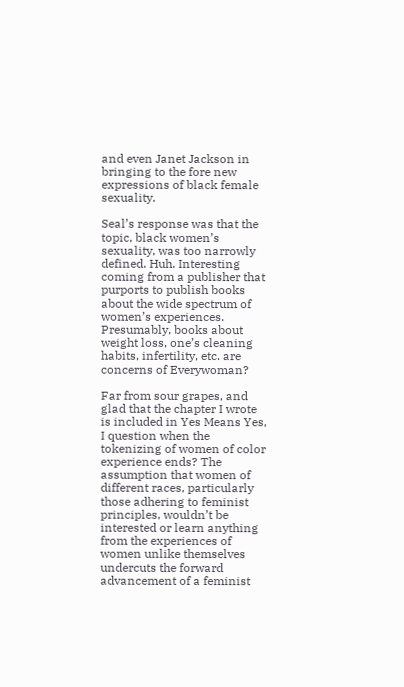and even Janet Jackson in bringing to the fore new expressions of black female sexuality.

Seal’s response was that the topic, black women’s sexuality, was too narrowly defined. Huh. Interesting coming from a publisher that purports to publish books about the wide spectrum of women’s experiences. Presumably, books about weight loss, one’s cleaning habits, infertility, etc. are concerns of Everywoman?

Far from sour grapes, and glad that the chapter I wrote is included in Yes Means Yes, I question when the tokenizing of women of color experience ends? The assumption that women of different races, particularly those adhering to feminist principles, wouldn’t be interested or learn anything from the experiences of women unlike themselves undercuts the forward advancement of a feminist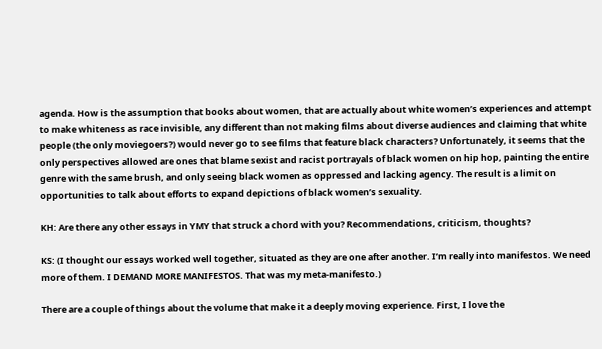agenda. How is the assumption that books about women, that are actually about white women’s experiences and attempt to make whiteness as race invisible, any different than not making films about diverse audiences and claiming that white people (the only moviegoers?) would never go to see films that feature black characters? Unfortunately, it seems that the only perspectives allowed are ones that blame sexist and racist portrayals of black women on hip hop, painting the entire genre with the same brush, and only seeing black women as oppressed and lacking agency. The result is a limit on opportunities to talk about efforts to expand depictions of black women’s sexuality.

KH: Are there any other essays in YMY that struck a chord with you? Recommendations, criticism, thoughts?

KS: (I thought our essays worked well together, situated as they are one after another. I’m really into manifestos. We need more of them. I DEMAND MORE MANIFESTOS. That was my meta-manifesto.)

There are a couple of things about the volume that make it a deeply moving experience. First, I love the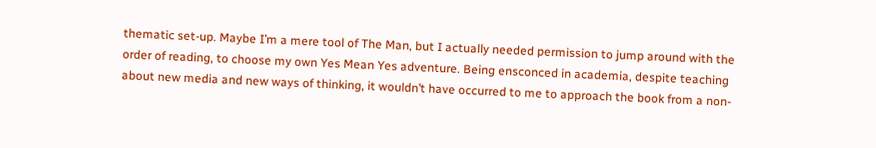thematic set-up. Maybe I’m a mere tool of The Man, but I actually needed permission to jump around with the order of reading, to choose my own Yes Mean Yes adventure. Being ensconced in academia, despite teaching about new media and new ways of thinking, it wouldn’t have occurred to me to approach the book from a non-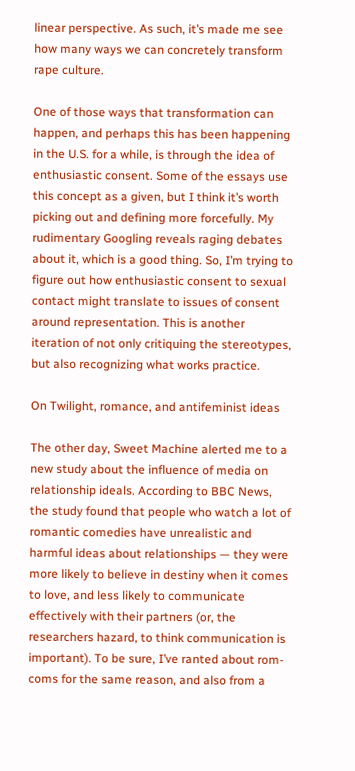linear perspective. As such, it’s made me see how many ways we can concretely transform rape culture.

One of those ways that transformation can happen, and perhaps this has been happening in the U.S. for a while, is through the idea of enthusiastic consent. Some of the essays use this concept as a given, but I think it’s worth picking out and defining more forcefully. My rudimentary Googling reveals raging debates about it, which is a good thing. So, I’m trying to figure out how enthusiastic consent to sexual contact might translate to issues of consent around representation. This is another iteration of not only critiquing the stereotypes, but also recognizing what works practice.

On Twilight, romance, and antifeminist ideas

The other day, Sweet Machine alerted me to a new study about the influence of media on relationship ideals. According to BBC News, the study found that people who watch a lot of romantic comedies have unrealistic and harmful ideas about relationships — they were more likely to believe in destiny when it comes to love, and less likely to communicate effectively with their partners (or, the researchers hazard, to think communication is important). To be sure, I’ve ranted about rom-coms for the same reason, and also from a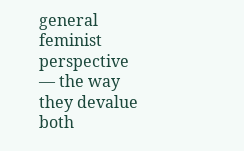general feminist perspective — the way they devalue both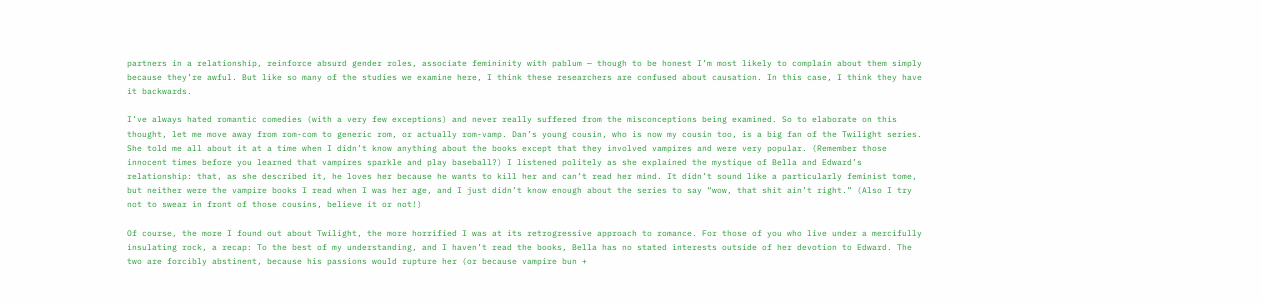partners in a relationship, reinforce absurd gender roles, associate femininity with pablum — though to be honest I’m most likely to complain about them simply because they’re awful. But like so many of the studies we examine here, I think these researchers are confused about causation. In this case, I think they have it backwards.

I’ve always hated romantic comedies (with a very few exceptions) and never really suffered from the misconceptions being examined. So to elaborate on this thought, let me move away from rom-com to generic rom, or actually rom-vamp. Dan’s young cousin, who is now my cousin too, is a big fan of the Twilight series. She told me all about it at a time when I didn’t know anything about the books except that they involved vampires and were very popular. (Remember those innocent times before you learned that vampires sparkle and play baseball?) I listened politely as she explained the mystique of Bella and Edward’s relationship: that, as she described it, he loves her because he wants to kill her and can’t read her mind. It didn’t sound like a particularly feminist tome, but neither were the vampire books I read when I was her age, and I just didn’t know enough about the series to say “wow, that shit ain’t right.” (Also I try not to swear in front of those cousins, believe it or not!)

Of course, the more I found out about Twilight, the more horrified I was at its retrogressive approach to romance. For those of you who live under a mercifully insulating rock, a recap: To the best of my understanding, and I haven’t read the books, Bella has no stated interests outside of her devotion to Edward. The two are forcibly abstinent, because his passions would rupture her (or because vampire bun +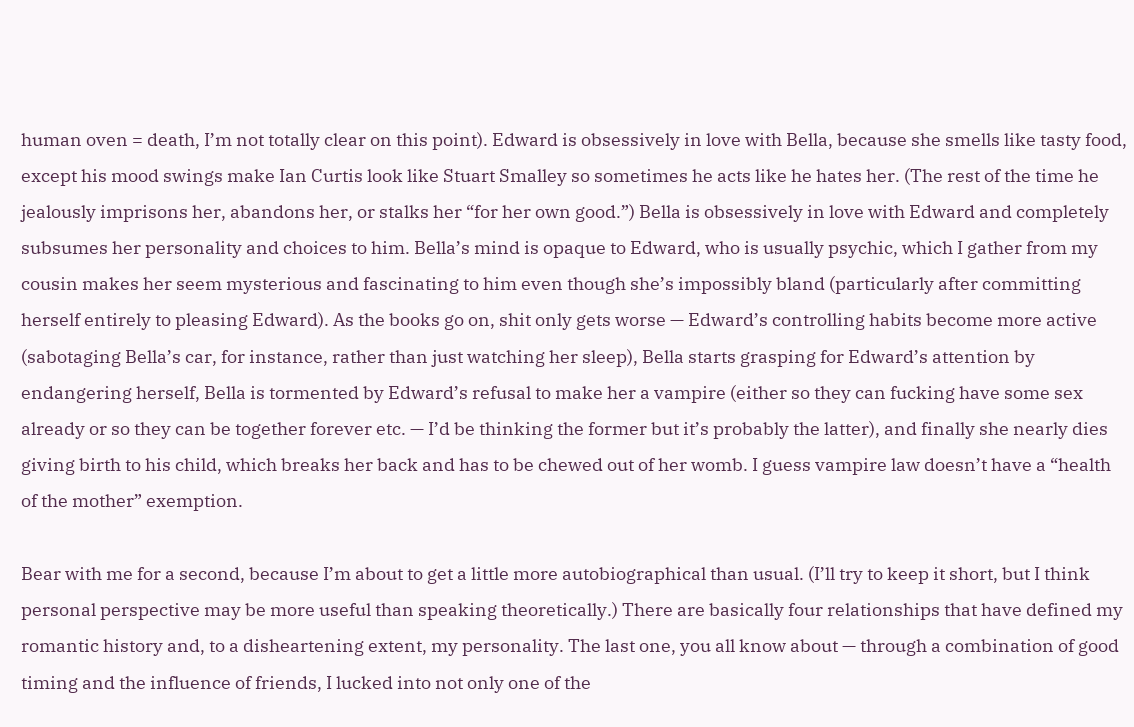human oven = death, I’m not totally clear on this point). Edward is obsessively in love with Bella, because she smells like tasty food, except his mood swings make Ian Curtis look like Stuart Smalley so sometimes he acts like he hates her. (The rest of the time he jealously imprisons her, abandons her, or stalks her “for her own good.”) Bella is obsessively in love with Edward and completely subsumes her personality and choices to him. Bella’s mind is opaque to Edward, who is usually psychic, which I gather from my cousin makes her seem mysterious and fascinating to him even though she’s impossibly bland (particularly after committing herself entirely to pleasing Edward). As the books go on, shit only gets worse — Edward’s controlling habits become more active (sabotaging Bella’s car, for instance, rather than just watching her sleep), Bella starts grasping for Edward’s attention by endangering herself, Bella is tormented by Edward’s refusal to make her a vampire (either so they can fucking have some sex already or so they can be together forever etc. — I’d be thinking the former but it’s probably the latter), and finally she nearly dies giving birth to his child, which breaks her back and has to be chewed out of her womb. I guess vampire law doesn’t have a “health of the mother” exemption.

Bear with me for a second, because I’m about to get a little more autobiographical than usual. (I’ll try to keep it short, but I think personal perspective may be more useful than speaking theoretically.) There are basically four relationships that have defined my romantic history and, to a disheartening extent, my personality. The last one, you all know about — through a combination of good timing and the influence of friends, I lucked into not only one of the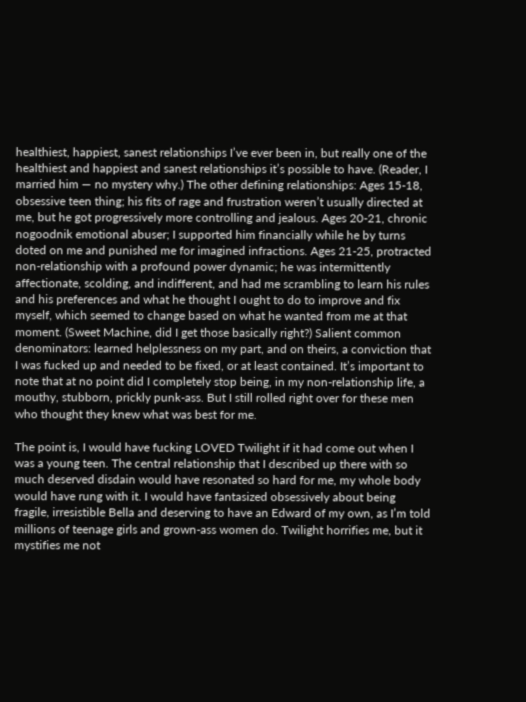healthiest, happiest, sanest relationships I’ve ever been in, but really one of the healthiest and happiest and sanest relationships it’s possible to have. (Reader, I married him — no mystery why.) The other defining relationships: Ages 15-18, obsessive teen thing; his fits of rage and frustration weren’t usually directed at me, but he got progressively more controlling and jealous. Ages 20-21, chronic nogoodnik emotional abuser; I supported him financially while he by turns doted on me and punished me for imagined infractions. Ages 21-25, protracted non-relationship with a profound power dynamic; he was intermittently affectionate, scolding, and indifferent, and had me scrambling to learn his rules and his preferences and what he thought I ought to do to improve and fix myself, which seemed to change based on what he wanted from me at that moment. (Sweet Machine, did I get those basically right?) Salient common denominators: learned helplessness on my part, and on theirs, a conviction that I was fucked up and needed to be fixed, or at least contained. It’s important to note that at no point did I completely stop being, in my non-relationship life, a mouthy, stubborn, prickly punk-ass. But I still rolled right over for these men who thought they knew what was best for me.

The point is, I would have fucking LOVED Twilight if it had come out when I was a young teen. The central relationship that I described up there with so much deserved disdain would have resonated so hard for me, my whole body would have rung with it. I would have fantasized obsessively about being fragile, irresistible Bella and deserving to have an Edward of my own, as I’m told millions of teenage girls and grown-ass women do. Twilight horrifies me, but it mystifies me not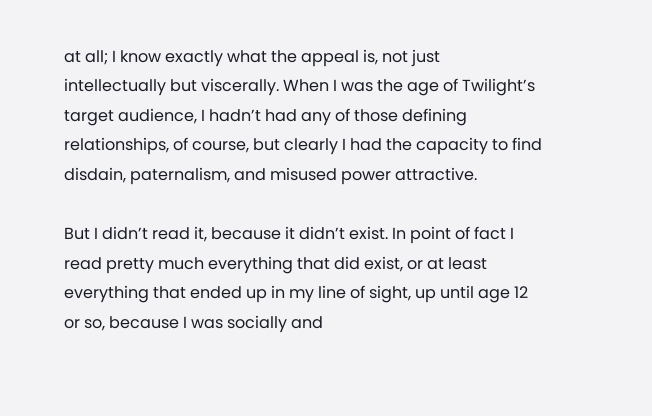at all; I know exactly what the appeal is, not just intellectually but viscerally. When I was the age of Twilight’s target audience, I hadn’t had any of those defining relationships, of course, but clearly I had the capacity to find disdain, paternalism, and misused power attractive.

But I didn’t read it, because it didn’t exist. In point of fact I read pretty much everything that did exist, or at least everything that ended up in my line of sight, up until age 12 or so, because I was socially and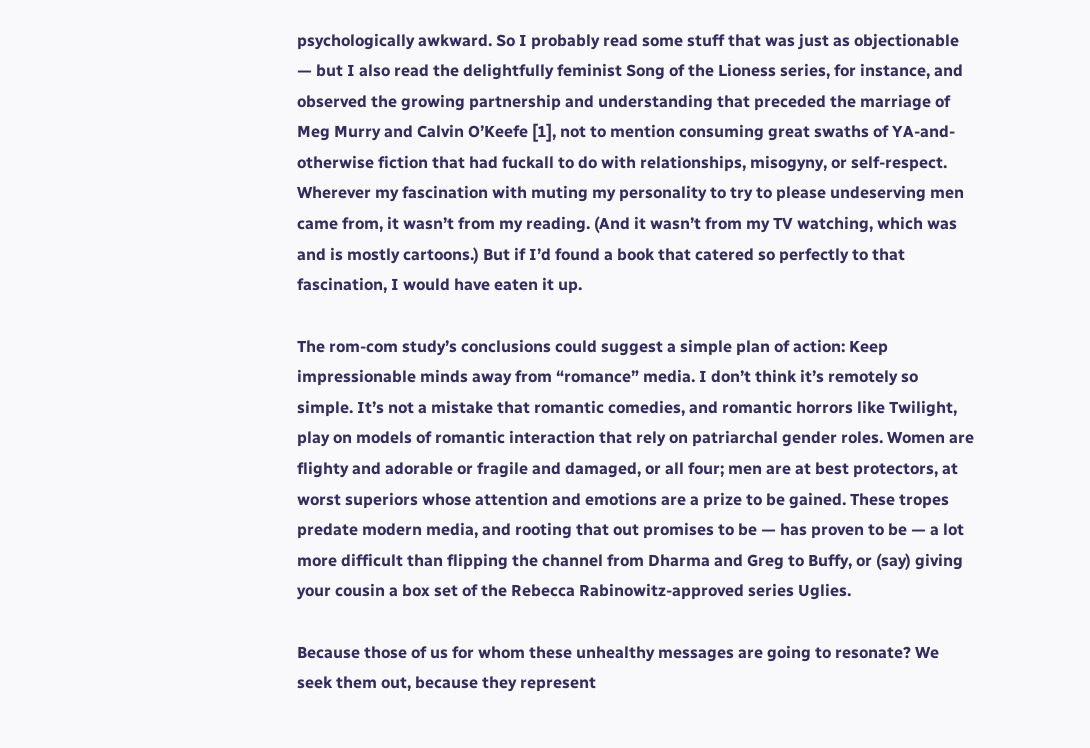psychologically awkward. So I probably read some stuff that was just as objectionable — but I also read the delightfully feminist Song of the Lioness series, for instance, and observed the growing partnership and understanding that preceded the marriage of Meg Murry and Calvin O’Keefe [1], not to mention consuming great swaths of YA-and-otherwise fiction that had fuckall to do with relationships, misogyny, or self-respect. Wherever my fascination with muting my personality to try to please undeserving men came from, it wasn’t from my reading. (And it wasn’t from my TV watching, which was and is mostly cartoons.) But if I’d found a book that catered so perfectly to that fascination, I would have eaten it up.

The rom-com study’s conclusions could suggest a simple plan of action: Keep impressionable minds away from “romance” media. I don’t think it’s remotely so simple. It’s not a mistake that romantic comedies, and romantic horrors like Twilight, play on models of romantic interaction that rely on patriarchal gender roles. Women are flighty and adorable or fragile and damaged, or all four; men are at best protectors, at worst superiors whose attention and emotions are a prize to be gained. These tropes predate modern media, and rooting that out promises to be — has proven to be — a lot more difficult than flipping the channel from Dharma and Greg to Buffy, or (say) giving your cousin a box set of the Rebecca Rabinowitz-approved series Uglies.

Because those of us for whom these unhealthy messages are going to resonate? We seek them out, because they represent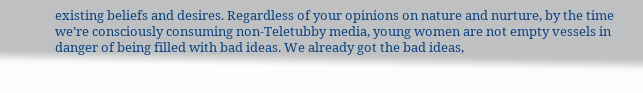existing beliefs and desires. Regardless of your opinions on nature and nurture, by the time we’re consciously consuming non-Teletubby media, young women are not empty vessels in danger of being filled with bad ideas. We already got the bad ideas,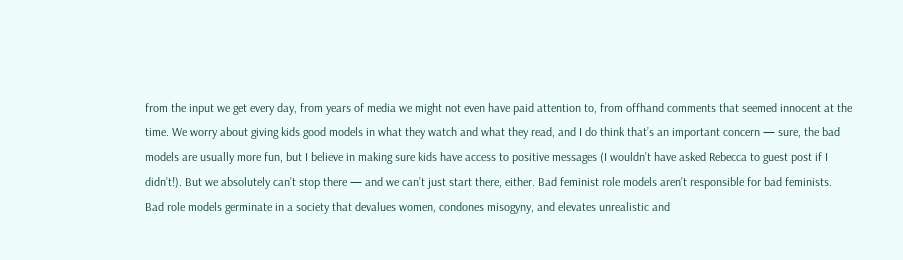from the input we get every day, from years of media we might not even have paid attention to, from offhand comments that seemed innocent at the time. We worry about giving kids good models in what they watch and what they read, and I do think that’s an important concern — sure, the bad models are usually more fun, but I believe in making sure kids have access to positive messages (I wouldn’t have asked Rebecca to guest post if I didn’t!). But we absolutely can’t stop there — and we can’t just start there, either. Bad feminist role models aren’t responsible for bad feminists. Bad role models germinate in a society that devalues women, condones misogyny, and elevates unrealistic and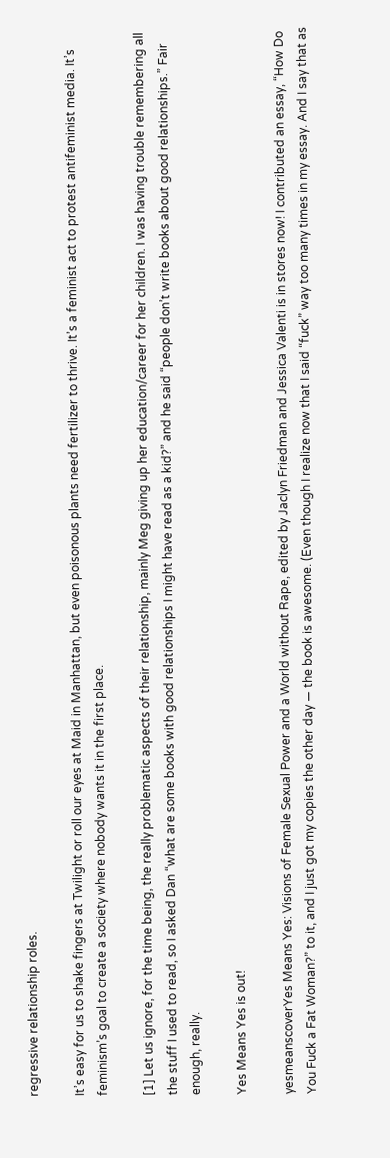regressive relationship roles.

It’s easy for us to shake fingers at Twilight or roll our eyes at Maid in Manhattan, but even poisonous plants need fertilizer to thrive. It’s a feminist act to protest antifeminist media. It’s feminism’s goal to create a society where nobody wants it in the first place.

[1] Let us ignore, for the time being, the really problematic aspects of their relationship, mainly Meg giving up her education/career for her children. I was having trouble remembering all the stuff I used to read, so I asked Dan “what are some books with good relationships I might have read as a kid?” and he said “people don’t write books about good relationships.” Fair enough, really.

Yes Means Yes is out!

yesmeanscoverYes Means Yes: Visions of Female Sexual Power and a World without Rape, edited by Jaclyn Friedman and Jessica Valenti is in stores now! I contributed an essay, “How Do You Fuck a Fat Woman?” to it, and I just got my copies the other day — the book is awesome. (Even though I realize now that I said “fuck” way too many times in my essay. And I say that as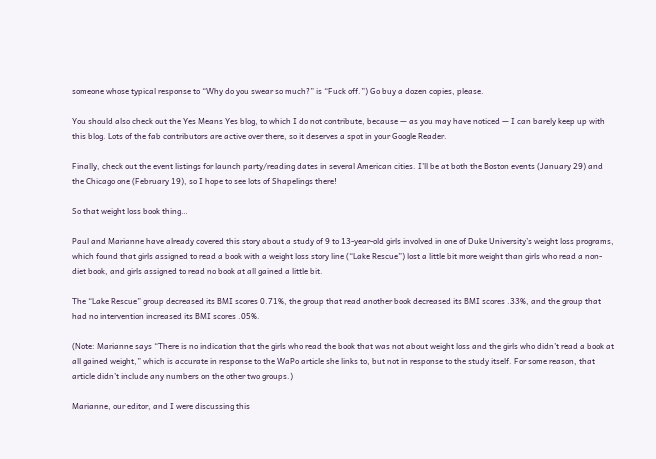someone whose typical response to “Why do you swear so much?” is “Fuck off.”) Go buy a dozen copies, please.

You should also check out the Yes Means Yes blog, to which I do not contribute, because — as you may have noticed — I can barely keep up with this blog. Lots of the fab contributors are active over there, so it deserves a spot in your Google Reader.

Finally, check out the event listings for launch party/reading dates in several American cities. I’ll be at both the Boston events (January 29) and the Chicago one (February 19), so I hope to see lots of Shapelings there!

So that weight loss book thing…

Paul and Marianne have already covered this story about a study of 9 to 13-year-old girls involved in one of Duke University’s weight loss programs, which found that girls assigned to read a book with a weight loss story line (“Lake Rescue”) lost a little bit more weight than girls who read a non-diet book, and girls assigned to read no book at all gained a little bit.

The “Lake Rescue” group decreased its BMI scores 0.71%, the group that read another book decreased its BMI scores .33%, and the group that had no intervention increased its BMI scores .05%.

(Note: Marianne says “There is no indication that the girls who read the book that was not about weight loss and the girls who didn’t read a book at all gained weight,” which is accurate in response to the WaPo article she links to, but not in response to the study itself. For some reason, that article didn’t include any numbers on the other two groups.)

Marianne, our editor, and I were discussing this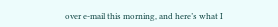over e-mail this morning, and here’s what I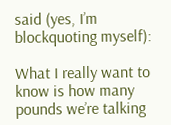said (yes, I’m blockquoting myself):

What I really want to know is how many pounds we’re talking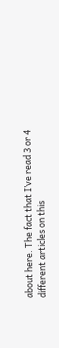about here. The fact that I’ve read 3 or 4 different articles on this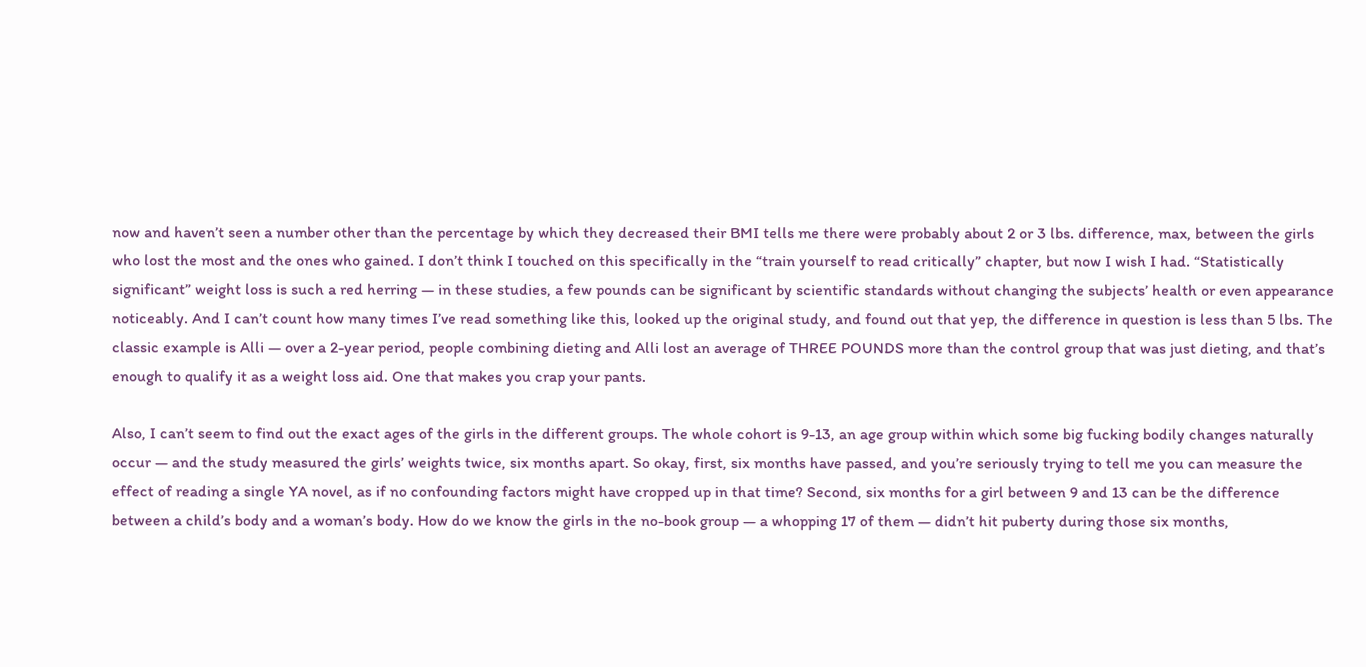now and haven’t seen a number other than the percentage by which they decreased their BMI tells me there were probably about 2 or 3 lbs. difference, max, between the girls who lost the most and the ones who gained. I don’t think I touched on this specifically in the “train yourself to read critically” chapter, but now I wish I had. “Statistically significant” weight loss is such a red herring — in these studies, a few pounds can be significant by scientific standards without changing the subjects’ health or even appearance noticeably. And I can’t count how many times I’ve read something like this, looked up the original study, and found out that yep, the difference in question is less than 5 lbs. The classic example is Alli — over a 2-year period, people combining dieting and Alli lost an average of THREE POUNDS more than the control group that was just dieting, and that’s enough to qualify it as a weight loss aid. One that makes you crap your pants.

Also, I can’t seem to find out the exact ages of the girls in the different groups. The whole cohort is 9-13, an age group within which some big fucking bodily changes naturally occur — and the study measured the girls’ weights twice, six months apart. So okay, first, six months have passed, and you’re seriously trying to tell me you can measure the effect of reading a single YA novel, as if no confounding factors might have cropped up in that time? Second, six months for a girl between 9 and 13 can be the difference between a child’s body and a woman’s body. How do we know the girls in the no-book group — a whopping 17 of them — didn’t hit puberty during those six months,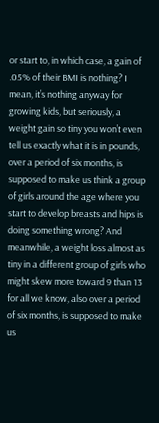or start to, in which case, a gain of .05% of their BMI is nothing? I mean, it’s nothing anyway for growing kids, but seriously, a weight gain so tiny you won’t even tell us exactly what it is in pounds, over a period of six months, is supposed to make us think a group of girls around the age where you start to develop breasts and hips is doing something wrong? And meanwhile, a weight loss almost as tiny in a different group of girls who might skew more toward 9 than 13 for all we know, also over a period of six months, is supposed to make us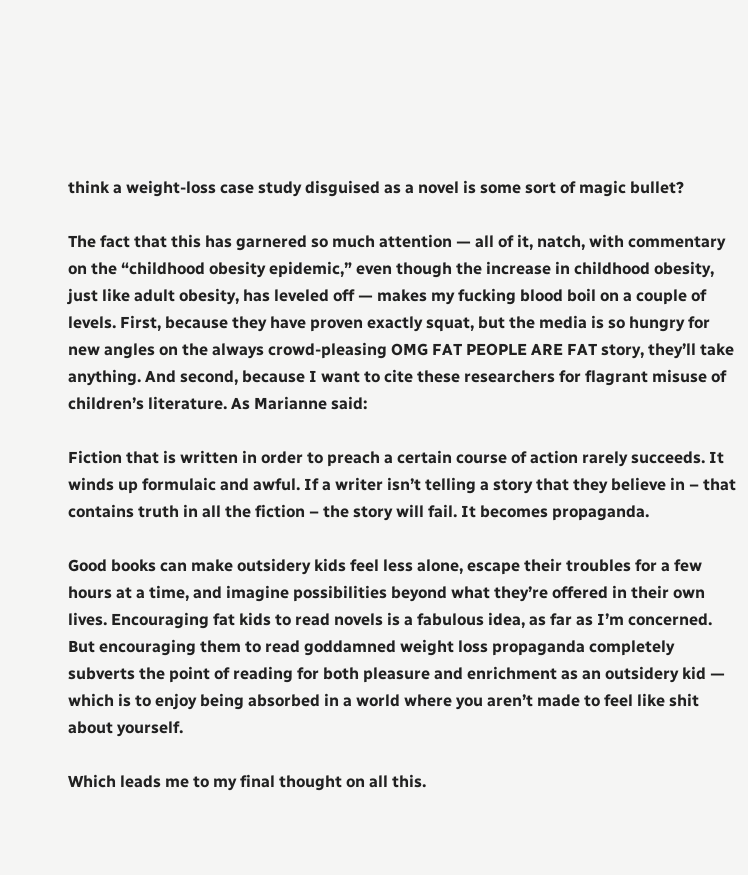think a weight-loss case study disguised as a novel is some sort of magic bullet?

The fact that this has garnered so much attention — all of it, natch, with commentary on the “childhood obesity epidemic,” even though the increase in childhood obesity, just like adult obesity, has leveled off — makes my fucking blood boil on a couple of levels. First, because they have proven exactly squat, but the media is so hungry for new angles on the always crowd-pleasing OMG FAT PEOPLE ARE FAT story, they’ll take anything. And second, because I want to cite these researchers for flagrant misuse of children’s literature. As Marianne said:

Fiction that is written in order to preach a certain course of action rarely succeeds. It winds up formulaic and awful. If a writer isn’t telling a story that they believe in – that contains truth in all the fiction – the story will fail. It becomes propaganda.

Good books can make outsidery kids feel less alone, escape their troubles for a few hours at a time, and imagine possibilities beyond what they’re offered in their own lives. Encouraging fat kids to read novels is a fabulous idea, as far as I’m concerned. But encouraging them to read goddamned weight loss propaganda completely subverts the point of reading for both pleasure and enrichment as an outsidery kid — which is to enjoy being absorbed in a world where you aren’t made to feel like shit about yourself.

Which leads me to my final thought on all this.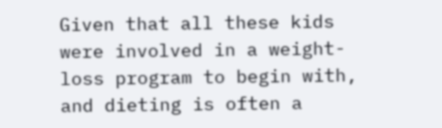Given that all these kids were involved in a weight-loss program to begin with, and dieting is often a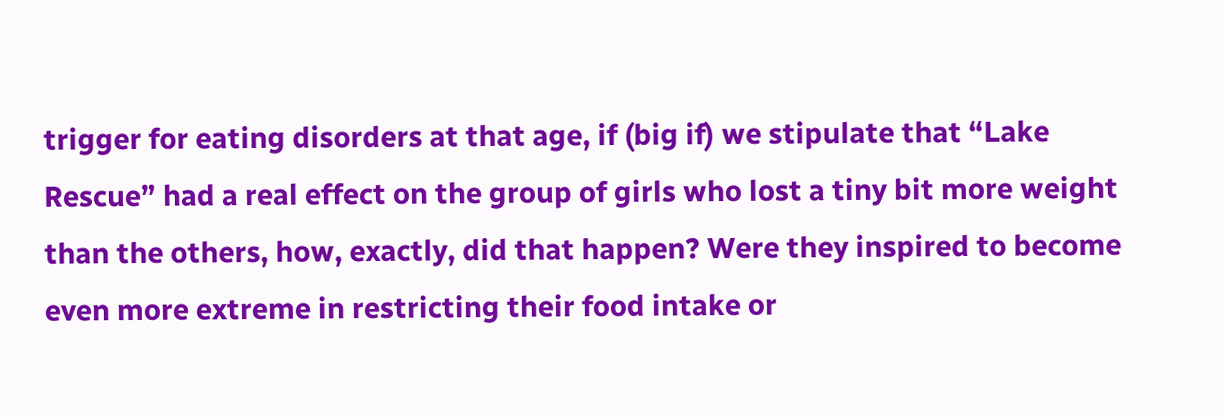trigger for eating disorders at that age, if (big if) we stipulate that “Lake Rescue” had a real effect on the group of girls who lost a tiny bit more weight than the others, how, exactly, did that happen? Were they inspired to become even more extreme in restricting their food intake or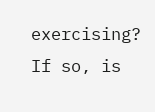exercising? If so, is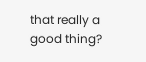that really a good thing?